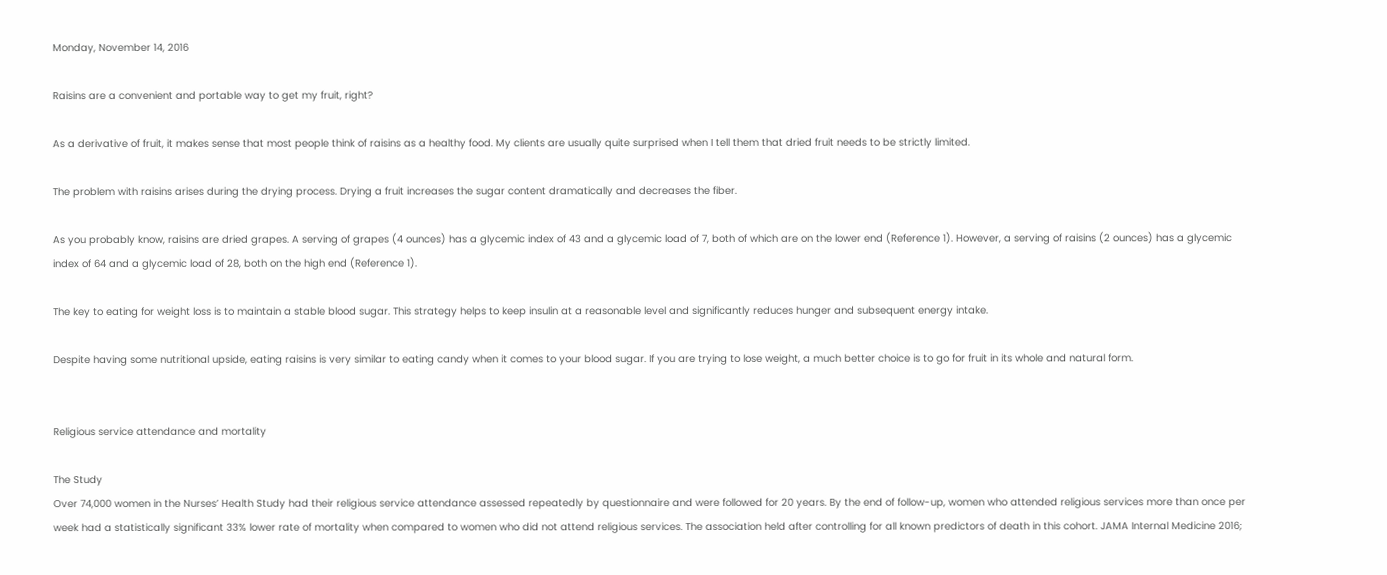Monday, November 14, 2016

Raisins are a convenient and portable way to get my fruit, right?

As a derivative of fruit, it makes sense that most people think of raisins as a healthy food. My clients are usually quite surprised when I tell them that dried fruit needs to be strictly limited.

The problem with raisins arises during the drying process. Drying a fruit increases the sugar content dramatically and decreases the fiber.

As you probably know, raisins are dried grapes. A serving of grapes (4 ounces) has a glycemic index of 43 and a glycemic load of 7, both of which are on the lower end (Reference 1). However, a serving of raisins (2 ounces) has a glycemic index of 64 and a glycemic load of 28, both on the high end (Reference 1).

The key to eating for weight loss is to maintain a stable blood sugar. This strategy helps to keep insulin at a reasonable level and significantly reduces hunger and subsequent energy intake.

Despite having some nutritional upside, eating raisins is very similar to eating candy when it comes to your blood sugar. If you are trying to lose weight, a much better choice is to go for fruit in its whole and natural form.


Religious service attendance and mortality

The Study
Over 74,000 women in the Nurses’ Health Study had their religious service attendance assessed repeatedly by questionnaire and were followed for 20 years. By the end of follow-up, women who attended religious services more than once per week had a statistically significant 33% lower rate of mortality when compared to women who did not attend religious services. The association held after controlling for all known predictors of death in this cohort. JAMA Internal Medicine 2016;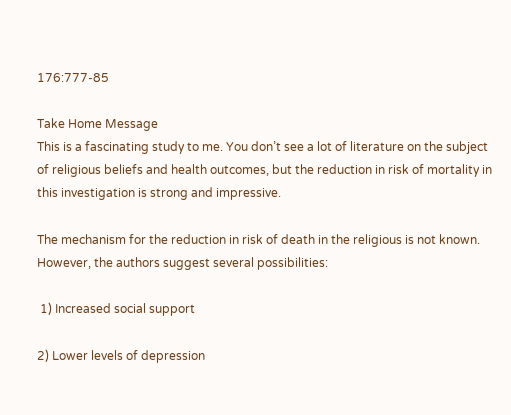176:777-85

Take Home Message
This is a fascinating study to me. You don’t see a lot of literature on the subject of religious beliefs and health outcomes, but the reduction in risk of mortality in this investigation is strong and impressive.

The mechanism for the reduction in risk of death in the religious is not known. However, the authors suggest several possibilities:

 1) Increased social support

2) Lower levels of depression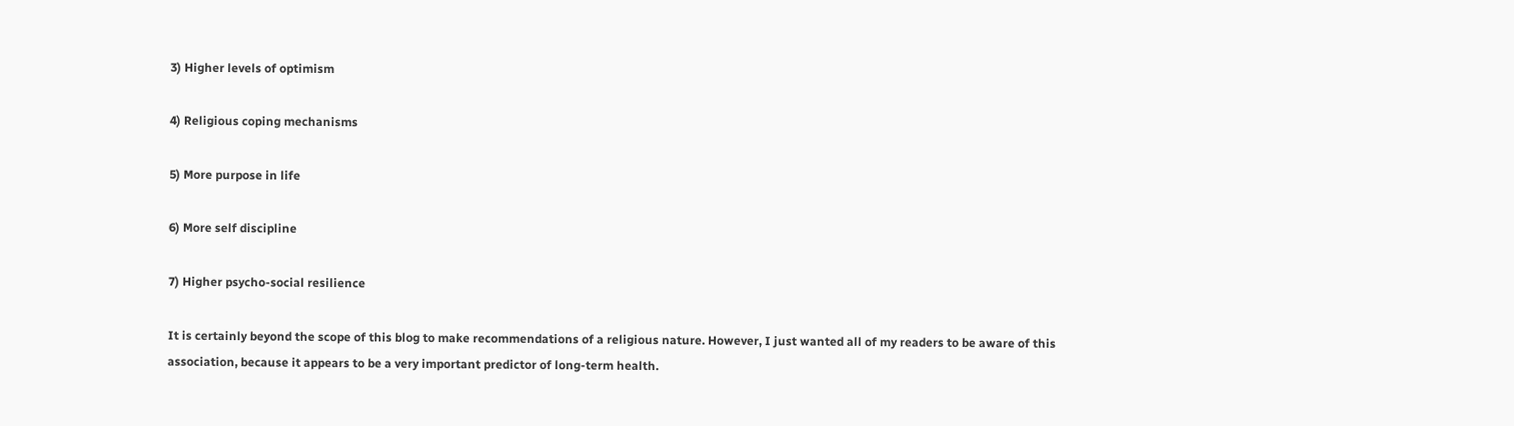3) Higher levels of optimism

4) Religious coping mechanisms

5) More purpose in life

6) More self discipline

7) Higher psycho-social resilience

It is certainly beyond the scope of this blog to make recommendations of a religious nature. However, I just wanted all of my readers to be aware of this association, because it appears to be a very important predictor of long-term health.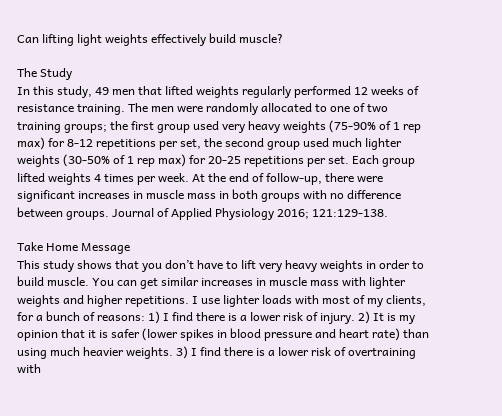Can lifting light weights effectively build muscle?

The Study
In this study, 49 men that lifted weights regularly performed 12 weeks of resistance training. The men were randomly allocated to one of two training groups; the first group used very heavy weights (75-90% of 1 rep max) for 8-12 repetitions per set, the second group used much lighter weights (30-50% of 1 rep max) for 20-25 repetitions per set. Each group lifted weights 4 times per week. At the end of follow-up, there were significant increases in muscle mass in both groups with no difference between groups. Journal of Applied Physiology 2016; 121:129-138.

Take Home Message
This study shows that you don’t have to lift very heavy weights in order to build muscle. You can get similar increases in muscle mass with lighter weights and higher repetitions. I use lighter loads with most of my clients, for a bunch of reasons: 1) I find there is a lower risk of injury. 2) It is my opinion that it is safer (lower spikes in blood pressure and heart rate) than using much heavier weights. 3) I find there is a lower risk of overtraining with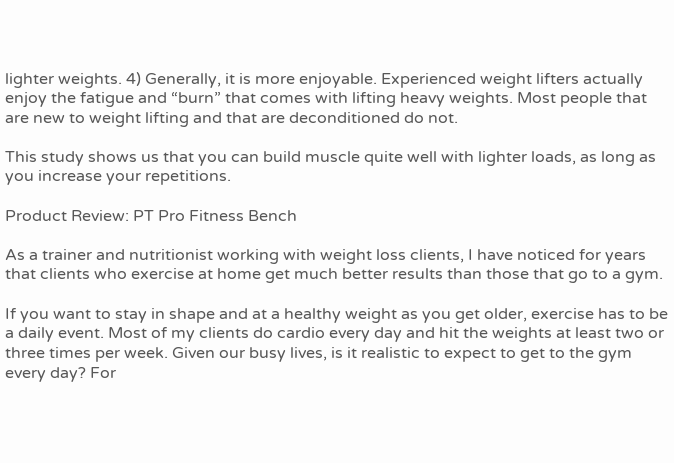lighter weights. 4) Generally, it is more enjoyable. Experienced weight lifters actually enjoy the fatigue and “burn” that comes with lifting heavy weights. Most people that are new to weight lifting and that are deconditioned do not.

This study shows us that you can build muscle quite well with lighter loads, as long as you increase your repetitions.

Product Review: PT Pro Fitness Bench

As a trainer and nutritionist working with weight loss clients, I have noticed for years that clients who exercise at home get much better results than those that go to a gym.

If you want to stay in shape and at a healthy weight as you get older, exercise has to be a daily event. Most of my clients do cardio every day and hit the weights at least two or three times per week. Given our busy lives, is it realistic to expect to get to the gym every day? For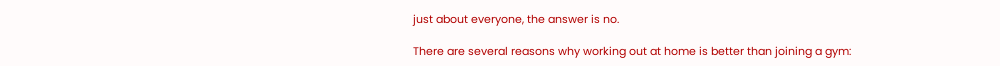just about everyone, the answer is no.

There are several reasons why working out at home is better than joining a gym: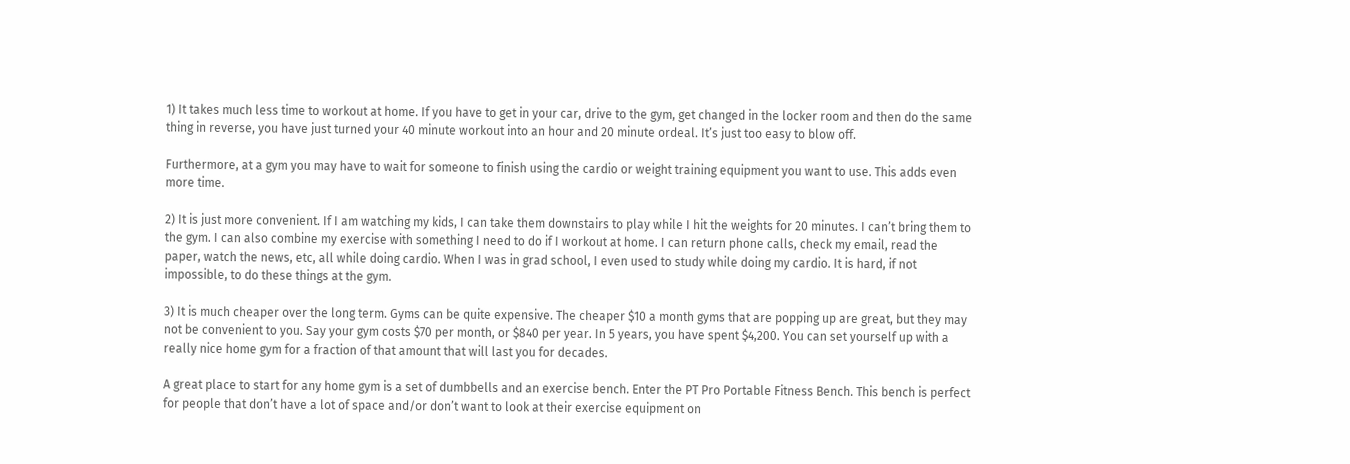1) It takes much less time to workout at home. If you have to get in your car, drive to the gym, get changed in the locker room and then do the same thing in reverse, you have just turned your 40 minute workout into an hour and 20 minute ordeal. It’s just too easy to blow off.

Furthermore, at a gym you may have to wait for someone to finish using the cardio or weight training equipment you want to use. This adds even more time.

2) It is just more convenient. If I am watching my kids, I can take them downstairs to play while I hit the weights for 20 minutes. I can’t bring them to the gym. I can also combine my exercise with something I need to do if I workout at home. I can return phone calls, check my email, read the paper, watch the news, etc, all while doing cardio. When I was in grad school, I even used to study while doing my cardio. It is hard, if not impossible, to do these things at the gym.

3) It is much cheaper over the long term. Gyms can be quite expensive. The cheaper $10 a month gyms that are popping up are great, but they may not be convenient to you. Say your gym costs $70 per month, or $840 per year. In 5 years, you have spent $4,200. You can set yourself up with a really nice home gym for a fraction of that amount that will last you for decades.

A great place to start for any home gym is a set of dumbbells and an exercise bench. Enter the PT Pro Portable Fitness Bench. This bench is perfect for people that don’t have a lot of space and/or don’t want to look at their exercise equipment on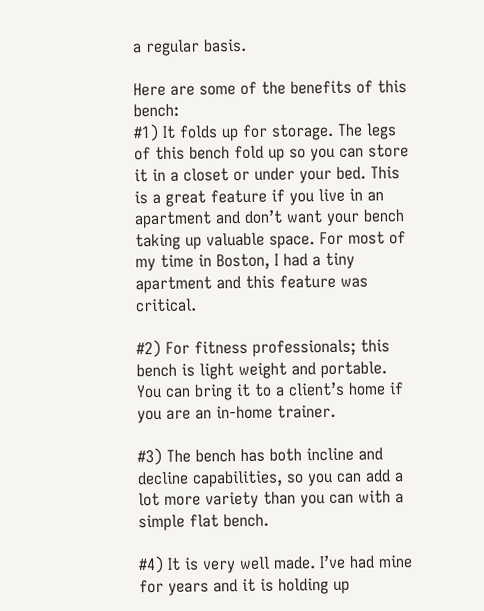a regular basis.

Here are some of the benefits of this bench:
#1) It folds up for storage. The legs of this bench fold up so you can store it in a closet or under your bed. This is a great feature if you live in an apartment and don’t want your bench taking up valuable space. For most of my time in Boston, I had a tiny apartment and this feature was critical.

#2) For fitness professionals; this bench is light weight and portable. You can bring it to a client’s home if you are an in-home trainer.

#3) The bench has both incline and decline capabilities, so you can add a lot more variety than you can with a simple flat bench.

#4) It is very well made. I’ve had mine for years and it is holding up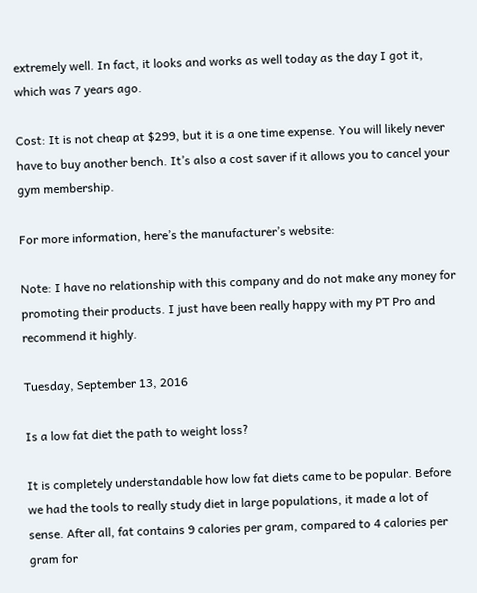extremely well. In fact, it looks and works as well today as the day I got it, which was 7 years ago.

Cost: It is not cheap at $299, but it is a one time expense. You will likely never have to buy another bench. It’s also a cost saver if it allows you to cancel your gym membership.

For more information, here’s the manufacturer’s website:

Note: I have no relationship with this company and do not make any money for promoting their products. I just have been really happy with my PT Pro and recommend it highly.

Tuesday, September 13, 2016

Is a low fat diet the path to weight loss?

It is completely understandable how low fat diets came to be popular. Before we had the tools to really study diet in large populations, it made a lot of sense. After all, fat contains 9 calories per gram, compared to 4 calories per gram for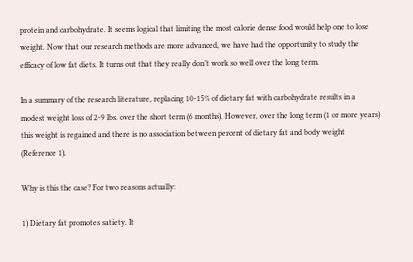protein and carbohydrate. It seems logical that limiting the most calorie dense food would help one to lose weight. Now that our research methods are more advanced, we have had the opportunity to study the efficacy of low fat diets. It turns out that they really don’t work so well over the long term.

In a summary of the research literature, replacing 10-15% of dietary fat with carbohydrate results in a modest weight loss of 2-9 lbs. over the short term (6 months). However, over the long term (1 or more years) this weight is regained and there is no association between percent of dietary fat and body weight (Reference 1).

Why is this the case? For two reasons actually:

1) Dietary fat promotes satiety. It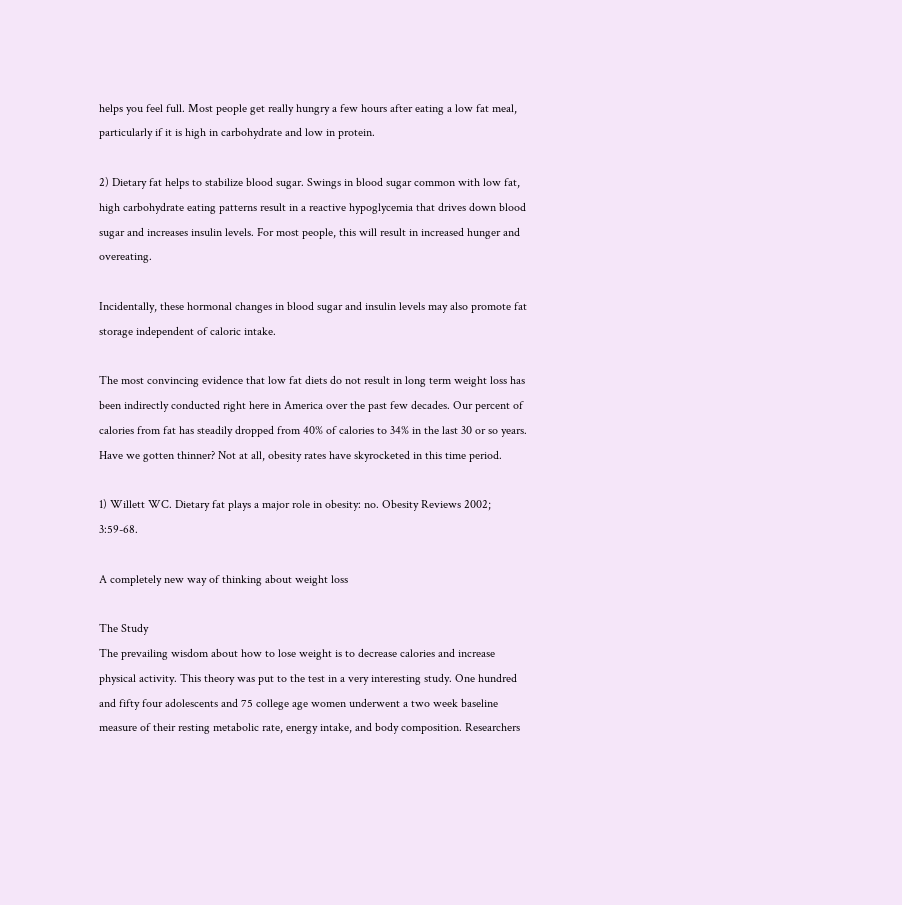helps you feel full. Most people get really hungry a few hours after eating a low fat meal, particularly if it is high in carbohydrate and low in protein.

2) Dietary fat helps to stabilize blood sugar. Swings in blood sugar common with low fat, high carbohydrate eating patterns result in a reactive hypoglycemia that drives down blood sugar and increases insulin levels. For most people, this will result in increased hunger and overeating.

Incidentally, these hormonal changes in blood sugar and insulin levels may also promote fat storage independent of caloric intake.

The most convincing evidence that low fat diets do not result in long term weight loss has been indirectly conducted right here in America over the past few decades. Our percent of calories from fat has steadily dropped from 40% of calories to 34% in the last 30 or so years. Have we gotten thinner? Not at all, obesity rates have skyrocketed in this time period.

1) Willett WC. Dietary fat plays a major role in obesity: no. Obesity Reviews 2002; 3:59-68.

A completely new way of thinking about weight loss

The Study
The prevailing wisdom about how to lose weight is to decrease calories and increase physical activity. This theory was put to the test in a very interesting study. One hundred and fifty four adolescents and 75 college age women underwent a two week baseline measure of their resting metabolic rate, energy intake, and body composition. Researchers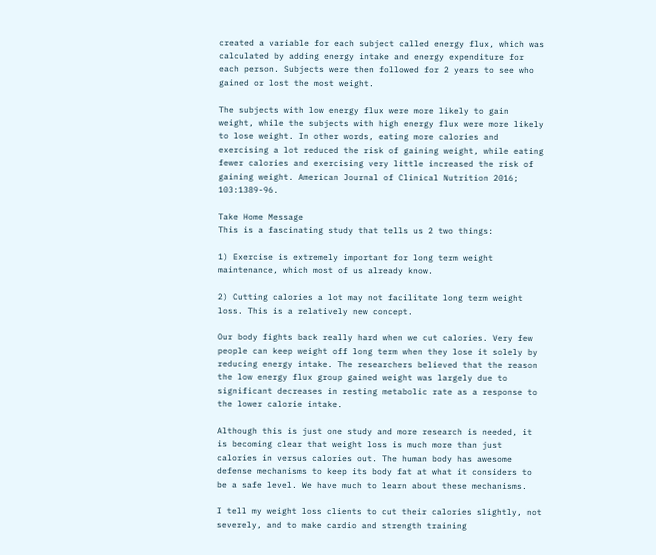created a variable for each subject called energy flux, which was calculated by adding energy intake and energy expenditure for each person. Subjects were then followed for 2 years to see who gained or lost the most weight.

The subjects with low energy flux were more likely to gain weight, while the subjects with high energy flux were more likely to lose weight. In other words, eating more calories and exercising a lot reduced the risk of gaining weight, while eating fewer calories and exercising very little increased the risk of gaining weight. American Journal of Clinical Nutrition 2016; 103:1389-96.

Take Home Message
This is a fascinating study that tells us 2 two things:

1) Exercise is extremely important for long term weight maintenance, which most of us already know.

2) Cutting calories a lot may not facilitate long term weight loss. This is a relatively new concept.

Our body fights back really hard when we cut calories. Very few people can keep weight off long term when they lose it solely by reducing energy intake. The researchers believed that the reason the low energy flux group gained weight was largely due to significant decreases in resting metabolic rate as a response to the lower calorie intake.

Although this is just one study and more research is needed, it is becoming clear that weight loss is much more than just calories in versus calories out. The human body has awesome defense mechanisms to keep its body fat at what it considers to be a safe level. We have much to learn about these mechanisms.

I tell my weight loss clients to cut their calories slightly, not severely, and to make cardio and strength training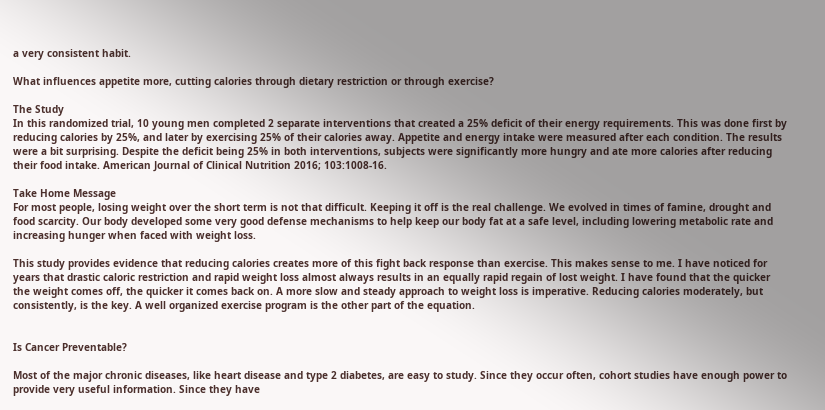a very consistent habit.

What influences appetite more, cutting calories through dietary restriction or through exercise?

The Study
In this randomized trial, 10 young men completed 2 separate interventions that created a 25% deficit of their energy requirements. This was done first by reducing calories by 25%, and later by exercising 25% of their calories away. Appetite and energy intake were measured after each condition. The results were a bit surprising. Despite the deficit being 25% in both interventions, subjects were significantly more hungry and ate more calories after reducing their food intake. American Journal of Clinical Nutrition 2016; 103:1008-16.

Take Home Message
For most people, losing weight over the short term is not that difficult. Keeping it off is the real challenge. We evolved in times of famine, drought and food scarcity. Our body developed some very good defense mechanisms to help keep our body fat at a safe level, including lowering metabolic rate and increasing hunger when faced with weight loss.

This study provides evidence that reducing calories creates more of this fight back response than exercise. This makes sense to me. I have noticed for years that drastic caloric restriction and rapid weight loss almost always results in an equally rapid regain of lost weight. I have found that the quicker the weight comes off, the quicker it comes back on. A more slow and steady approach to weight loss is imperative. Reducing calories moderately, but consistently, is the key. A well organized exercise program is the other part of the equation.


Is Cancer Preventable?

Most of the major chronic diseases, like heart disease and type 2 diabetes, are easy to study. Since they occur often, cohort studies have enough power to provide very useful information. Since they have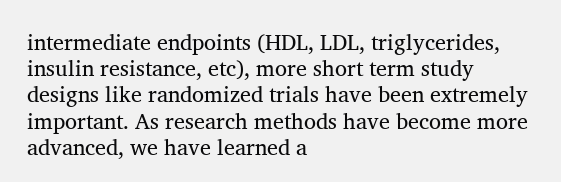intermediate endpoints (HDL, LDL, triglycerides, insulin resistance, etc), more short term study designs like randomized trials have been extremely important. As research methods have become more advanced, we have learned a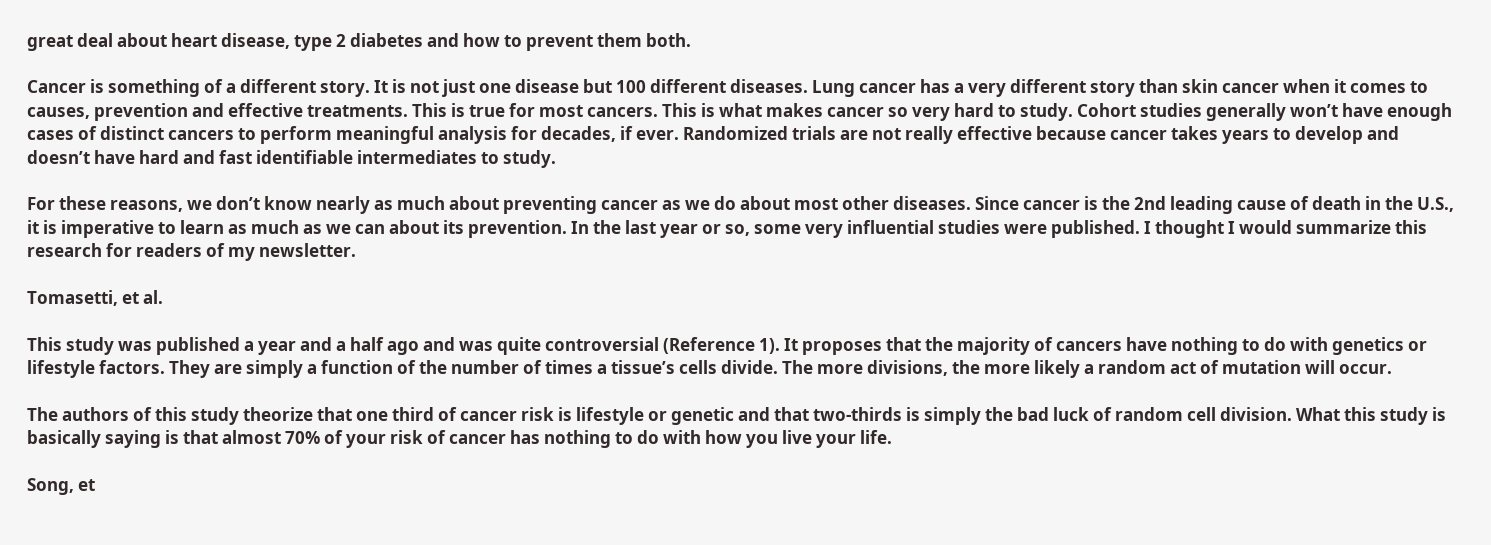great deal about heart disease, type 2 diabetes and how to prevent them both.

Cancer is something of a different story. It is not just one disease but 100 different diseases. Lung cancer has a very different story than skin cancer when it comes to causes, prevention and effective treatments. This is true for most cancers. This is what makes cancer so very hard to study. Cohort studies generally won’t have enough cases of distinct cancers to perform meaningful analysis for decades, if ever. Randomized trials are not really effective because cancer takes years to develop and doesn’t have hard and fast identifiable intermediates to study.

For these reasons, we don’t know nearly as much about preventing cancer as we do about most other diseases. Since cancer is the 2nd leading cause of death in the U.S., it is imperative to learn as much as we can about its prevention. In the last year or so, some very influential studies were published. I thought I would summarize this research for readers of my newsletter.

Tomasetti, et al.

This study was published a year and a half ago and was quite controversial (Reference 1). It proposes that the majority of cancers have nothing to do with genetics or lifestyle factors. They are simply a function of the number of times a tissue’s cells divide. The more divisions, the more likely a random act of mutation will occur.

The authors of this study theorize that one third of cancer risk is lifestyle or genetic and that two-thirds is simply the bad luck of random cell division. What this study is basically saying is that almost 70% of your risk of cancer has nothing to do with how you live your life.

Song, et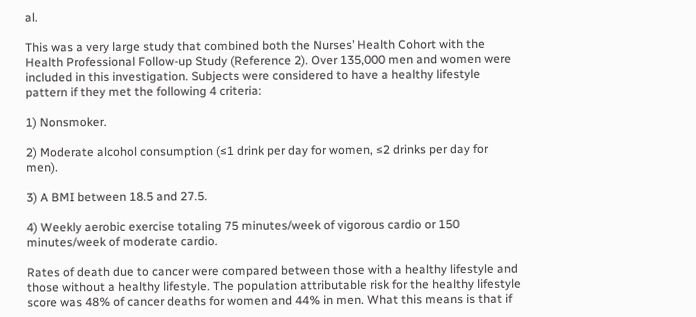al.

This was a very large study that combined both the Nurses’ Health Cohort with the Health Professional Follow-up Study (Reference 2). Over 135,000 men and women were included in this investigation. Subjects were considered to have a healthy lifestyle pattern if they met the following 4 criteria:

1) Nonsmoker.

2) Moderate alcohol consumption (≤1 drink per day for women, ≤2 drinks per day for men).

3) A BMI between 18.5 and 27.5.

4) Weekly aerobic exercise totaling 75 minutes/week of vigorous cardio or 150 minutes/week of moderate cardio.

Rates of death due to cancer were compared between those with a healthy lifestyle and those without a healthy lifestyle. The population attributable risk for the healthy lifestyle score was 48% of cancer deaths for women and 44% in men. What this means is that if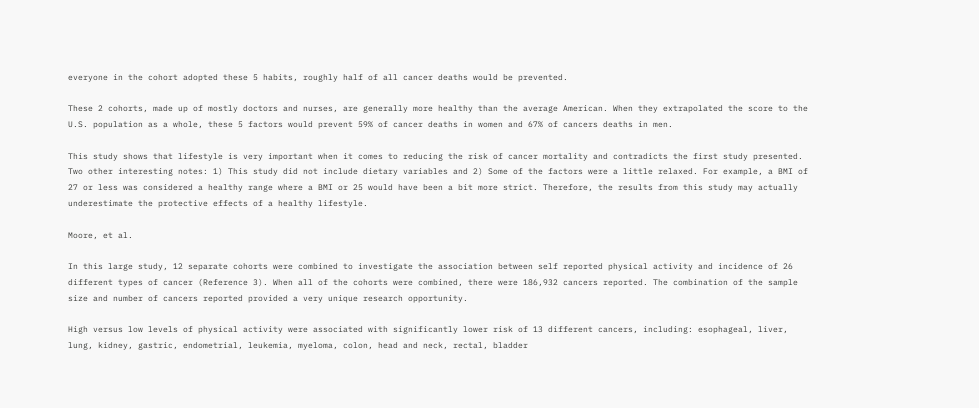everyone in the cohort adopted these 5 habits, roughly half of all cancer deaths would be prevented.

These 2 cohorts, made up of mostly doctors and nurses, are generally more healthy than the average American. When they extrapolated the score to the U.S. population as a whole, these 5 factors would prevent 59% of cancer deaths in women and 67% of cancers deaths in men.

This study shows that lifestyle is very important when it comes to reducing the risk of cancer mortality and contradicts the first study presented. Two other interesting notes: 1) This study did not include dietary variables and 2) Some of the factors were a little relaxed. For example, a BMI of 27 or less was considered a healthy range where a BMI or 25 would have been a bit more strict. Therefore, the results from this study may actually underestimate the protective effects of a healthy lifestyle.

Moore, et al.

In this large study, 12 separate cohorts were combined to investigate the association between self reported physical activity and incidence of 26 different types of cancer (Reference 3). When all of the cohorts were combined, there were 186,932 cancers reported. The combination of the sample size and number of cancers reported provided a very unique research opportunity.

High versus low levels of physical activity were associated with significantly lower risk of 13 different cancers, including: esophageal, liver, lung, kidney, gastric, endometrial, leukemia, myeloma, colon, head and neck, rectal, bladder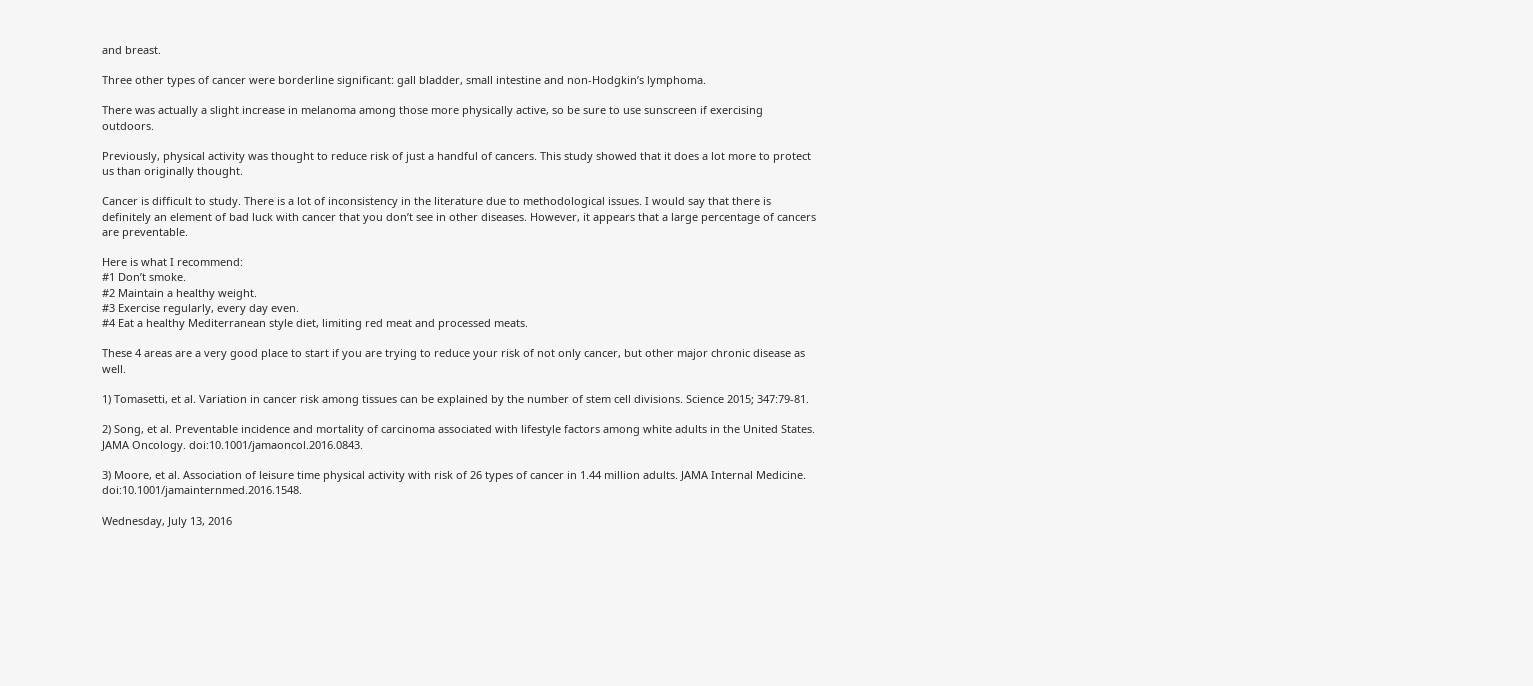and breast.

Three other types of cancer were borderline significant: gall bladder, small intestine and non-Hodgkin’s lymphoma.

There was actually a slight increase in melanoma among those more physically active, so be sure to use sunscreen if exercising outdoors.

Previously, physical activity was thought to reduce risk of just a handful of cancers. This study showed that it does a lot more to protect us than originally thought.

Cancer is difficult to study. There is a lot of inconsistency in the literature due to methodological issues. I would say that there is definitely an element of bad luck with cancer that you don’t see in other diseases. However, it appears that a large percentage of cancers are preventable.

Here is what I recommend:
#1 Don’t smoke.
#2 Maintain a healthy weight.
#3 Exercise regularly, every day even.
#4 Eat a healthy Mediterranean style diet, limiting red meat and processed meats.

These 4 areas are a very good place to start if you are trying to reduce your risk of not only cancer, but other major chronic disease as well.

1) Tomasetti, et al. Variation in cancer risk among tissues can be explained by the number of stem cell divisions. Science 2015; 347:79-81.

2) Song, et al. Preventable incidence and mortality of carcinoma associated with lifestyle factors among white adults in the United States. JAMA Oncology. doi:10.1001/jamaoncol.2016.0843.

3) Moore, et al. Association of leisure time physical activity with risk of 26 types of cancer in 1.44 million adults. JAMA Internal Medicine. doi:10.1001/jamainternmed.2016.1548.

Wednesday, July 13, 2016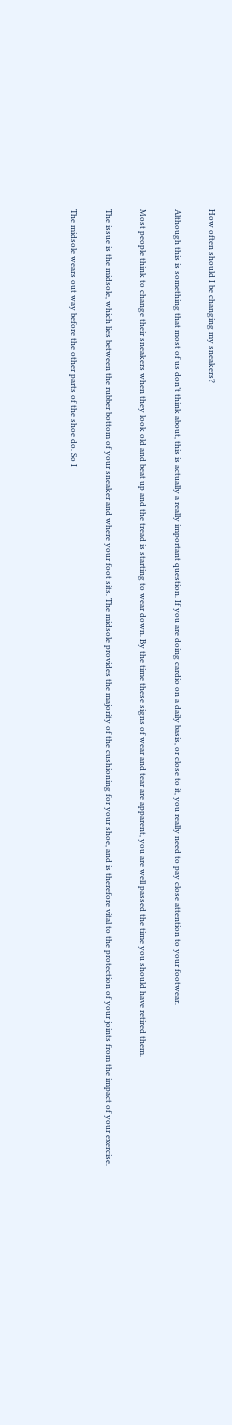How often should I be changing my sneakers?

Although this is something that most of us don’t think about, this is actually a really important question. If you are doing cardio on a daily basis, or close to it, you really need to pay close attention to your footwear.

Most people think to change their sneakers when they look old and beat up and the tread is starting to wear down. By the time these signs of wear and tear are apparent, you are well passed the time you should have retired them.

The issue is the midsole, which lies between the rubber bottom of your sneaker and where your foot sits. The midsole provides the majority of the cushioning for your shoe, and is therefore vital to the protection of your joints from the impact of your exercise.

The midsole wears out way before the other parts of the shoe do. So I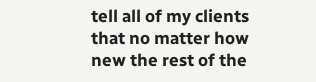tell all of my clients that no matter how new the rest of the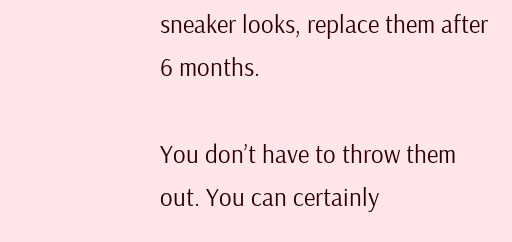sneaker looks, replace them after 6 months.

You don’t have to throw them out. You can certainly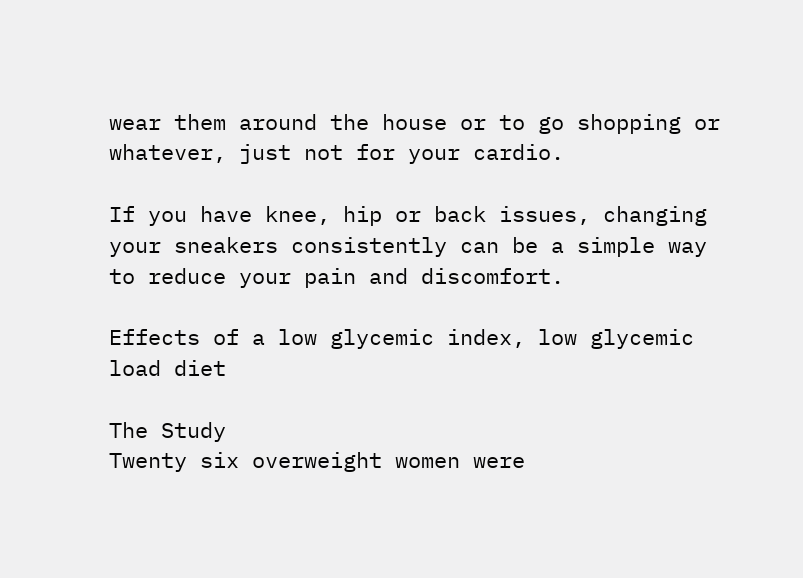wear them around the house or to go shopping or whatever, just not for your cardio.

If you have knee, hip or back issues, changing your sneakers consistently can be a simple way to reduce your pain and discomfort.

Effects of a low glycemic index, low glycemic load diet

The Study
Twenty six overweight women were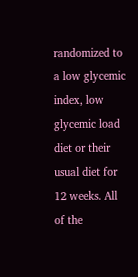randomized to a low glycemic index, low glycemic load diet or their usual diet for 12 weeks. All of the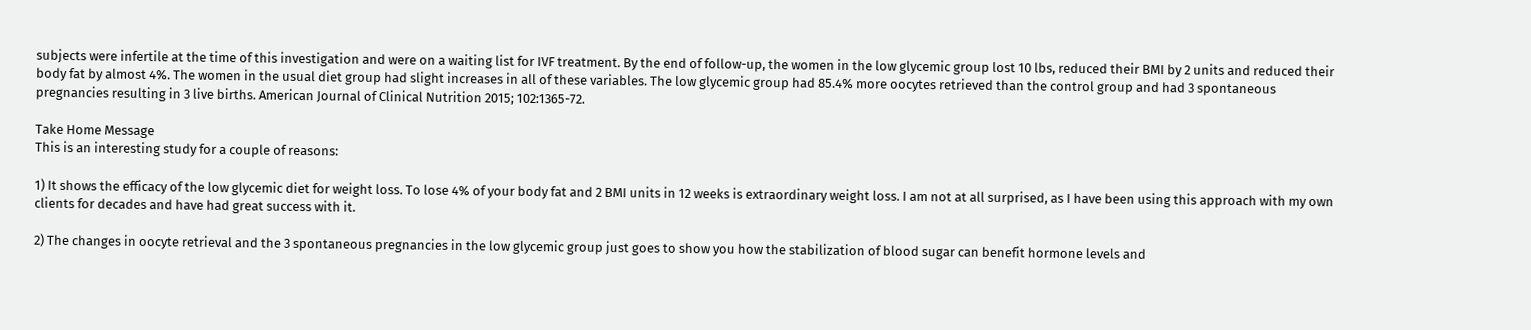subjects were infertile at the time of this investigation and were on a waiting list for IVF treatment. By the end of follow-up, the women in the low glycemic group lost 10 lbs, reduced their BMI by 2 units and reduced their body fat by almost 4%. The women in the usual diet group had slight increases in all of these variables. The low glycemic group had 85.4% more oocytes retrieved than the control group and had 3 spontaneous pregnancies resulting in 3 live births. American Journal of Clinical Nutrition 2015; 102:1365-72.

Take Home Message
This is an interesting study for a couple of reasons:

1) It shows the efficacy of the low glycemic diet for weight loss. To lose 4% of your body fat and 2 BMI units in 12 weeks is extraordinary weight loss. I am not at all surprised, as I have been using this approach with my own clients for decades and have had great success with it.

2) The changes in oocyte retrieval and the 3 spontaneous pregnancies in the low glycemic group just goes to show you how the stabilization of blood sugar can benefit hormone levels and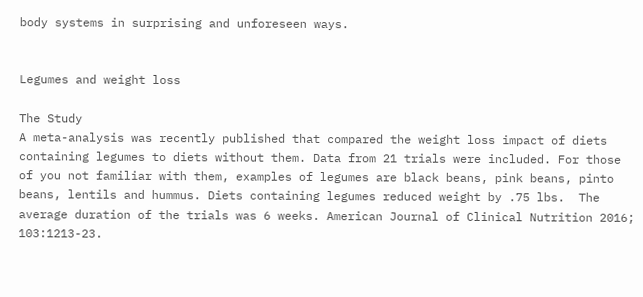body systems in surprising and unforeseen ways.


Legumes and weight loss

The Study
A meta-analysis was recently published that compared the weight loss impact of diets containing legumes to diets without them. Data from 21 trials were included. For those of you not familiar with them, examples of legumes are black beans, pink beans, pinto beans, lentils and hummus. Diets containing legumes reduced weight by .75 lbs.  The average duration of the trials was 6 weeks. American Journal of Clinical Nutrition 2016; 103:1213-23.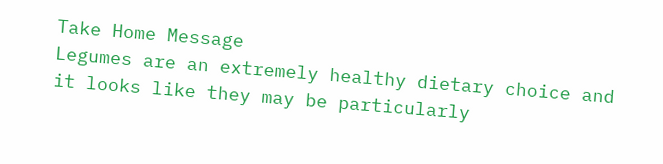Take Home Message
Legumes are an extremely healthy dietary choice and it looks like they may be particularly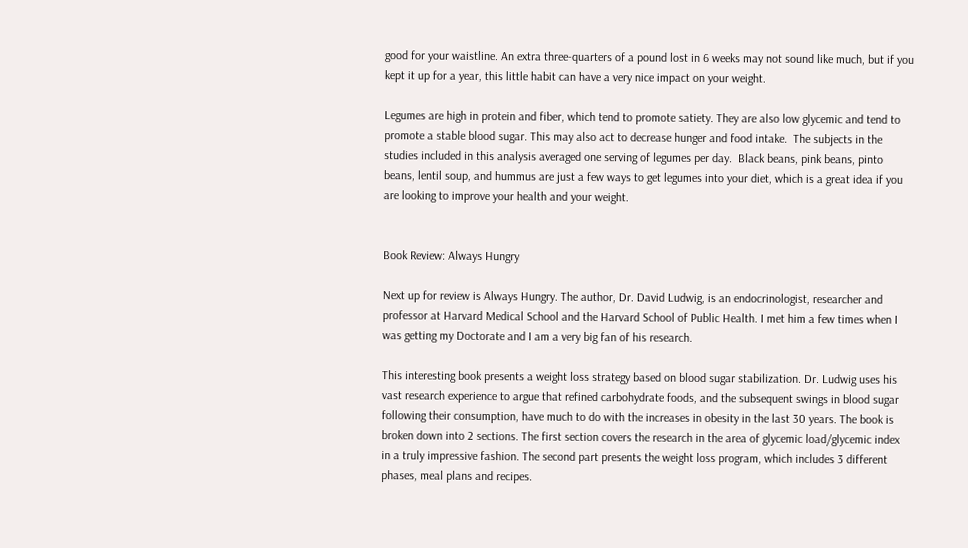good for your waistline. An extra three-quarters of a pound lost in 6 weeks may not sound like much, but if you kept it up for a year, this little habit can have a very nice impact on your weight.

Legumes are high in protein and fiber, which tend to promote satiety. They are also low glycemic and tend to promote a stable blood sugar. This may also act to decrease hunger and food intake.  The subjects in the studies included in this analysis averaged one serving of legumes per day.  Black beans, pink beans, pinto beans, lentil soup, and hummus are just a few ways to get legumes into your diet, which is a great idea if you are looking to improve your health and your weight.


Book Review: Always Hungry

Next up for review is Always Hungry. The author, Dr. David Ludwig, is an endocrinologist, researcher and professor at Harvard Medical School and the Harvard School of Public Health. I met him a few times when I was getting my Doctorate and I am a very big fan of his research.

This interesting book presents a weight loss strategy based on blood sugar stabilization. Dr. Ludwig uses his vast research experience to argue that refined carbohydrate foods, and the subsequent swings in blood sugar following their consumption, have much to do with the increases in obesity in the last 30 years. The book is broken down into 2 sections. The first section covers the research in the area of glycemic load/glycemic index in a truly impressive fashion. The second part presents the weight loss program, which includes 3 different phases, meal plans and recipes.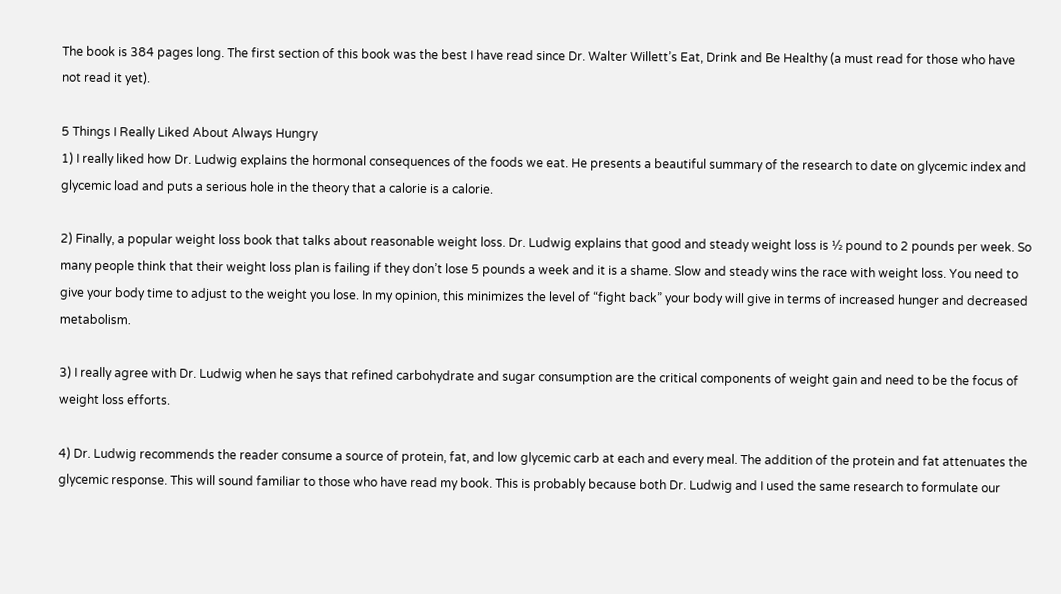The book is 384 pages long. The first section of this book was the best I have read since Dr. Walter Willett’s Eat, Drink and Be Healthy (a must read for those who have not read it yet).

5 Things I Really Liked About Always Hungry
1) I really liked how Dr. Ludwig explains the hormonal consequences of the foods we eat. He presents a beautiful summary of the research to date on glycemic index and glycemic load and puts a serious hole in the theory that a calorie is a calorie.

2) Finally, a popular weight loss book that talks about reasonable weight loss. Dr. Ludwig explains that good and steady weight loss is ½ pound to 2 pounds per week. So many people think that their weight loss plan is failing if they don’t lose 5 pounds a week and it is a shame. Slow and steady wins the race with weight loss. You need to give your body time to adjust to the weight you lose. In my opinion, this minimizes the level of “fight back” your body will give in terms of increased hunger and decreased metabolism.

3) I really agree with Dr. Ludwig when he says that refined carbohydrate and sugar consumption are the critical components of weight gain and need to be the focus of weight loss efforts.

4) Dr. Ludwig recommends the reader consume a source of protein, fat, and low glycemic carb at each and every meal. The addition of the protein and fat attenuates the glycemic response. This will sound familiar to those who have read my book. This is probably because both Dr. Ludwig and I used the same research to formulate our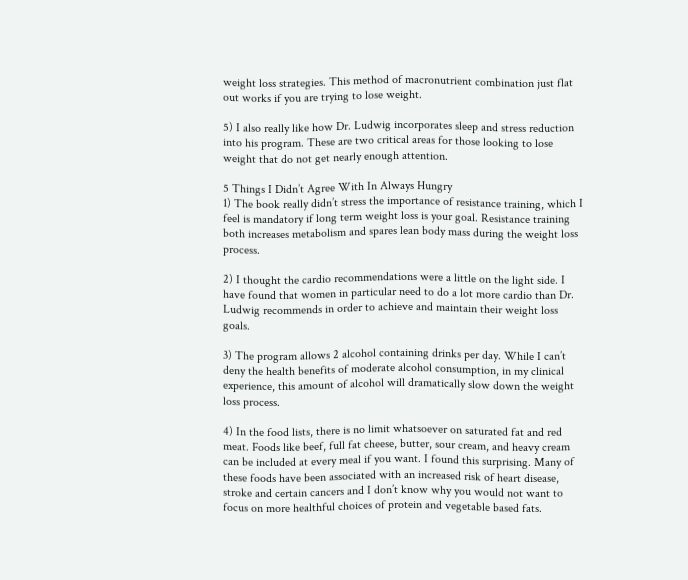weight loss strategies. This method of macronutrient combination just flat out works if you are trying to lose weight.

5) I also really like how Dr. Ludwig incorporates sleep and stress reduction into his program. These are two critical areas for those looking to lose weight that do not get nearly enough attention.

5 Things I Didn’t Agree With In Always Hungry
1) The book really didn’t stress the importance of resistance training, which I feel is mandatory if long term weight loss is your goal. Resistance training both increases metabolism and spares lean body mass during the weight loss process.

2) I thought the cardio recommendations were a little on the light side. I have found that women in particular need to do a lot more cardio than Dr. Ludwig recommends in order to achieve and maintain their weight loss goals.

3) The program allows 2 alcohol containing drinks per day. While I can’t deny the health benefits of moderate alcohol consumption, in my clinical experience, this amount of alcohol will dramatically slow down the weight loss process.

4) In the food lists, there is no limit whatsoever on saturated fat and red meat. Foods like beef, full fat cheese, butter, sour cream, and heavy cream can be included at every meal if you want. I found this surprising. Many of these foods have been associated with an increased risk of heart disease, stroke and certain cancers and I don’t know why you would not want to focus on more healthful choices of protein and vegetable based fats.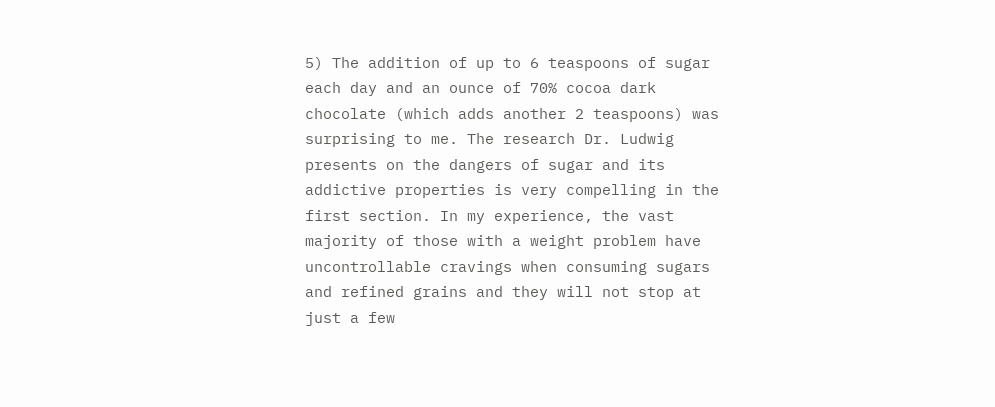5) The addition of up to 6 teaspoons of sugar each day and an ounce of 70% cocoa dark chocolate (which adds another 2 teaspoons) was surprising to me. The research Dr. Ludwig presents on the dangers of sugar and its addictive properties is very compelling in the first section. In my experience, the vast majority of those with a weight problem have uncontrollable cravings when consuming sugars and refined grains and they will not stop at just a few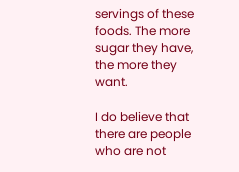servings of these foods. The more sugar they have, the more they want.

I do believe that there are people who are not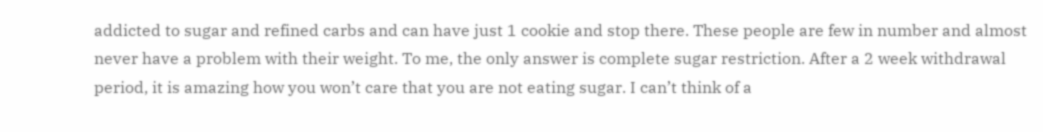addicted to sugar and refined carbs and can have just 1 cookie and stop there. These people are few in number and almost never have a problem with their weight. To me, the only answer is complete sugar restriction. After a 2 week withdrawal period, it is amazing how you won’t care that you are not eating sugar. I can’t think of a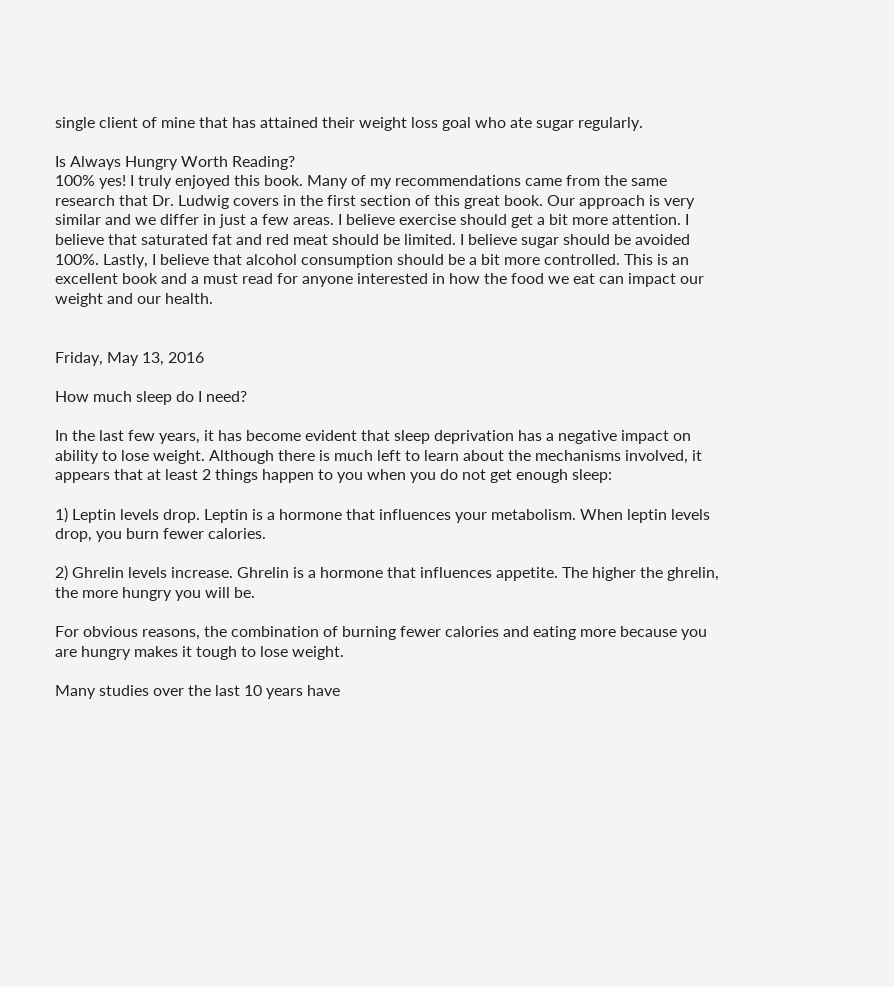single client of mine that has attained their weight loss goal who ate sugar regularly.

Is Always Hungry Worth Reading?
100% yes! I truly enjoyed this book. Many of my recommendations came from the same research that Dr. Ludwig covers in the first section of this great book. Our approach is very similar and we differ in just a few areas. I believe exercise should get a bit more attention. I believe that saturated fat and red meat should be limited. I believe sugar should be avoided 100%. Lastly, I believe that alcohol consumption should be a bit more controlled. This is an excellent book and a must read for anyone interested in how the food we eat can impact our weight and our health.


Friday, May 13, 2016

How much sleep do I need?

In the last few years, it has become evident that sleep deprivation has a negative impact on ability to lose weight. Although there is much left to learn about the mechanisms involved, it appears that at least 2 things happen to you when you do not get enough sleep:

1) Leptin levels drop. Leptin is a hormone that influences your metabolism. When leptin levels drop, you burn fewer calories.

2) Ghrelin levels increase. Ghrelin is a hormone that influences appetite. The higher the ghrelin, the more hungry you will be.

For obvious reasons, the combination of burning fewer calories and eating more because you are hungry makes it tough to lose weight.

Many studies over the last 10 years have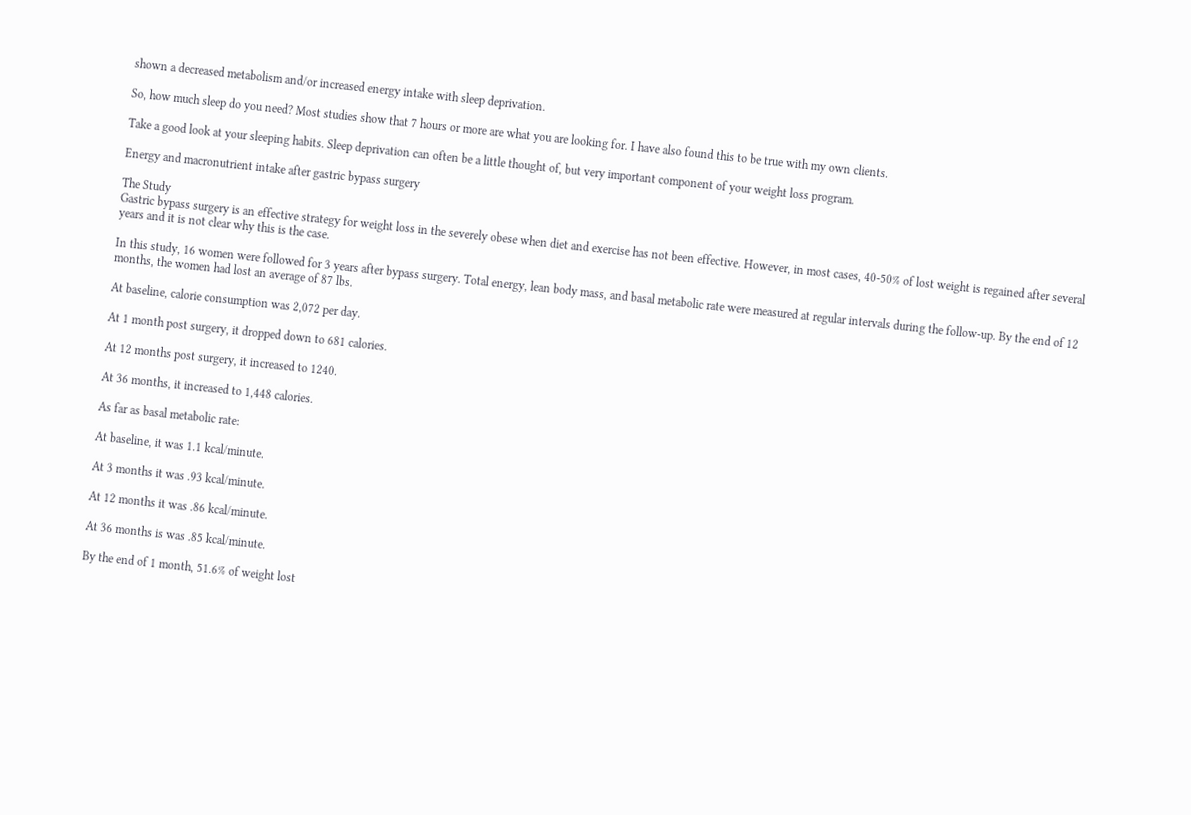shown a decreased metabolism and/or increased energy intake with sleep deprivation.

So, how much sleep do you need? Most studies show that 7 hours or more are what you are looking for. I have also found this to be true with my own clients.

Take a good look at your sleeping habits. Sleep deprivation can often be a little thought of, but very important component of your weight loss program.

Energy and macronutrient intake after gastric bypass surgery

The Study
Gastric bypass surgery is an effective strategy for weight loss in the severely obese when diet and exercise has not been effective. However, in most cases, 40-50% of lost weight is regained after several years and it is not clear why this is the case.

In this study, 16 women were followed for 3 years after bypass surgery. Total energy, lean body mass, and basal metabolic rate were measured at regular intervals during the follow-up. By the end of 12 months, the women had lost an average of 87 lbs.

At baseline, calorie consumption was 2,072 per day.

At 1 month post surgery, it dropped down to 681 calories.

At 12 months post surgery, it increased to 1240.

At 36 months, it increased to 1,448 calories.

As far as basal metabolic rate:

At baseline, it was 1.1 kcal/minute.

At 3 months it was .93 kcal/minute.

At 12 months it was .86 kcal/minute.

At 36 months is was .85 kcal/minute.

By the end of 1 month, 51.6% of weight lost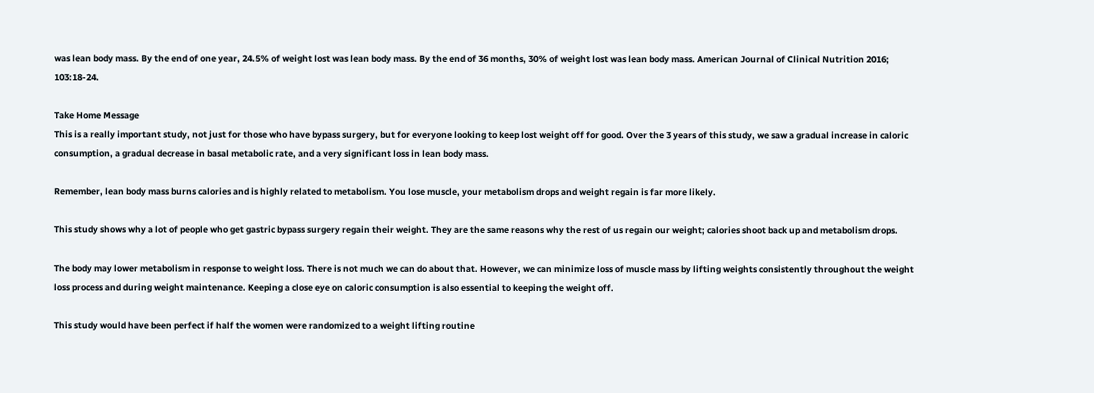was lean body mass. By the end of one year, 24.5% of weight lost was lean body mass. By the end of 36 months, 30% of weight lost was lean body mass. American Journal of Clinical Nutrition 2016; 103:18-24.

Take Home Message
This is a really important study, not just for those who have bypass surgery, but for everyone looking to keep lost weight off for good. Over the 3 years of this study, we saw a gradual increase in caloric consumption, a gradual decrease in basal metabolic rate, and a very significant loss in lean body mass.

Remember, lean body mass burns calories and is highly related to metabolism. You lose muscle, your metabolism drops and weight regain is far more likely.

This study shows why a lot of people who get gastric bypass surgery regain their weight. They are the same reasons why the rest of us regain our weight; calories shoot back up and metabolism drops.

The body may lower metabolism in response to weight loss. There is not much we can do about that. However, we can minimize loss of muscle mass by lifting weights consistently throughout the weight loss process and during weight maintenance. Keeping a close eye on caloric consumption is also essential to keeping the weight off.

This study would have been perfect if half the women were randomized to a weight lifting routine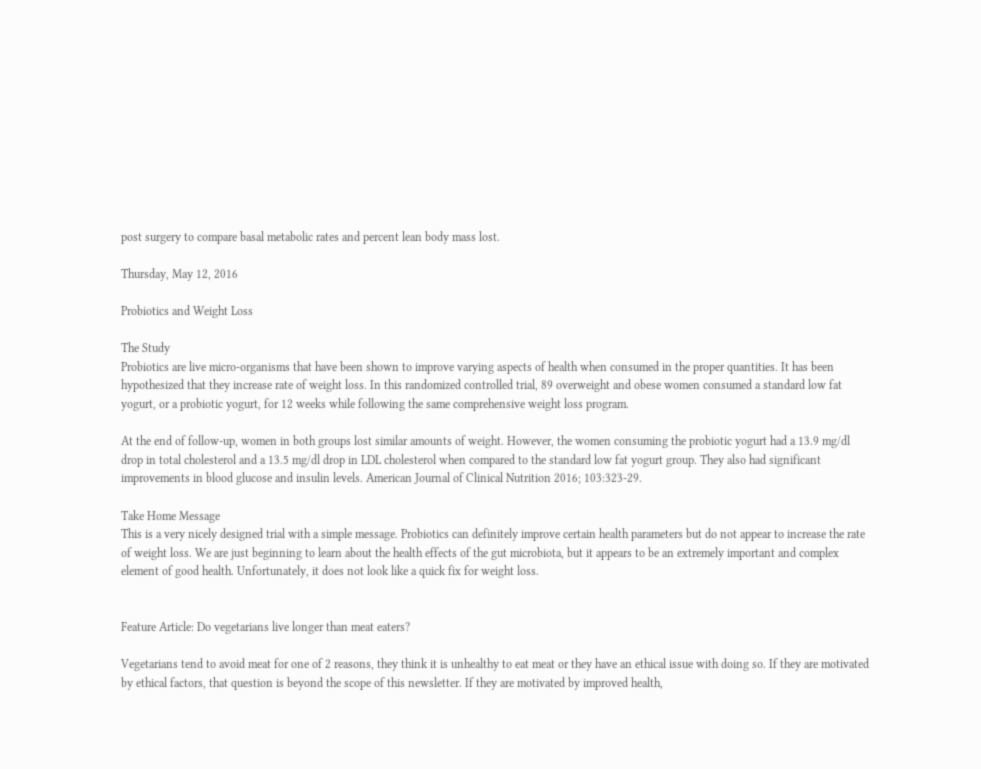post surgery to compare basal metabolic rates and percent lean body mass lost.

Thursday, May 12, 2016

Probiotics and Weight Loss

The Study
Probiotics are live micro-organisms that have been shown to improve varying aspects of health when consumed in the proper quantities. It has been hypothesized that they increase rate of weight loss. In this randomized controlled trial, 89 overweight and obese women consumed a standard low fat yogurt, or a probiotic yogurt, for 12 weeks while following the same comprehensive weight loss program.

At the end of follow-up, women in both groups lost similar amounts of weight. However, the women consuming the probiotic yogurt had a 13.9 mg/dl drop in total cholesterol and a 13.5 mg/dl drop in LDL cholesterol when compared to the standard low fat yogurt group. They also had significant improvements in blood glucose and insulin levels. American Journal of Clinical Nutrition 2016; 103:323-29.

Take Home Message
This is a very nicely designed trial with a simple message. Probiotics can definitely improve certain health parameters but do not appear to increase the rate of weight loss. We are just beginning to learn about the health effects of the gut microbiota, but it appears to be an extremely important and complex element of good health. Unfortunately, it does not look like a quick fix for weight loss.


Feature Article: Do vegetarians live longer than meat eaters?

Vegetarians tend to avoid meat for one of 2 reasons, they think it is unhealthy to eat meat or they have an ethical issue with doing so. If they are motivated by ethical factors, that question is beyond the scope of this newsletter. If they are motivated by improved health,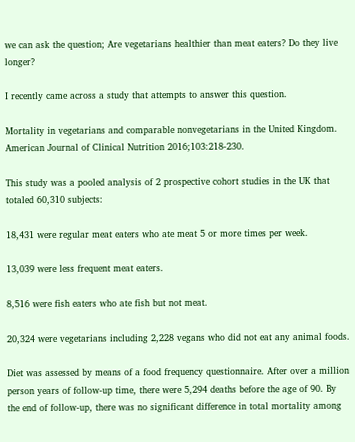we can ask the question; Are vegetarians healthier than meat eaters? Do they live longer?

I recently came across a study that attempts to answer this question.

Mortality in vegetarians and comparable nonvegetarians in the United Kingdom. American Journal of Clinical Nutrition 2016;103:218-230.

This study was a pooled analysis of 2 prospective cohort studies in the UK that totaled 60,310 subjects:

18,431 were regular meat eaters who ate meat 5 or more times per week.

13,039 were less frequent meat eaters.

8,516 were fish eaters who ate fish but not meat.

20,324 were vegetarians including 2,228 vegans who did not eat any animal foods.

Diet was assessed by means of a food frequency questionnaire. After over a million person years of follow-up time, there were 5,294 deaths before the age of 90. By the end of follow-up, there was no significant difference in total mortality among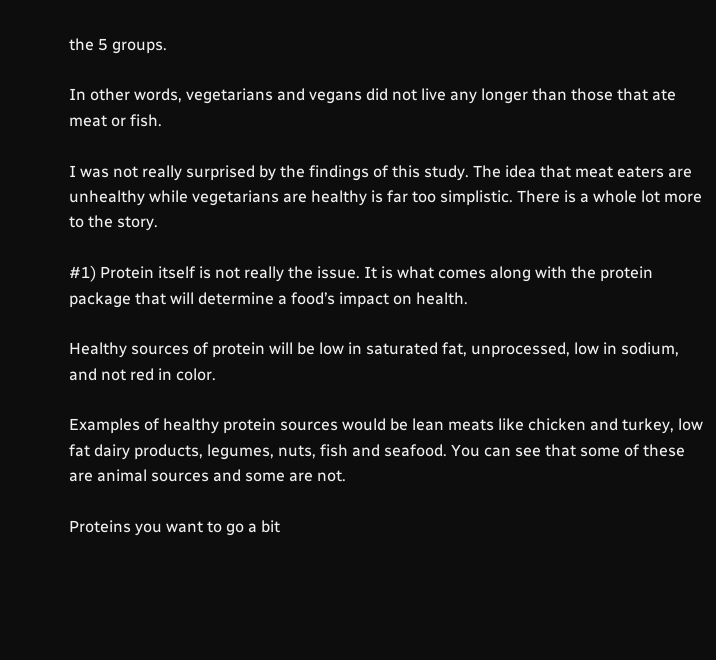the 5 groups.

In other words, vegetarians and vegans did not live any longer than those that ate meat or fish.

I was not really surprised by the findings of this study. The idea that meat eaters are unhealthy while vegetarians are healthy is far too simplistic. There is a whole lot more to the story.

#1) Protein itself is not really the issue. It is what comes along with the protein package that will determine a food’s impact on health.

Healthy sources of protein will be low in saturated fat, unprocessed, low in sodium, and not red in color.

Examples of healthy protein sources would be lean meats like chicken and turkey, low fat dairy products, legumes, nuts, fish and seafood. You can see that some of these are animal sources and some are not.

Proteins you want to go a bit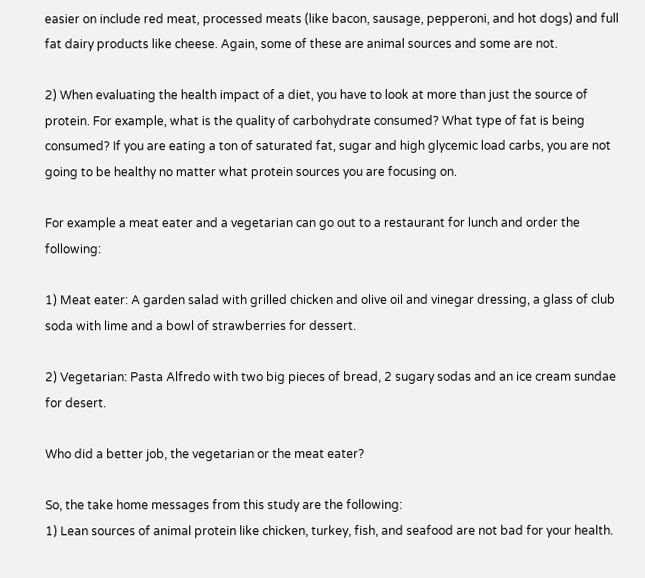easier on include red meat, processed meats (like bacon, sausage, pepperoni, and hot dogs) and full fat dairy products like cheese. Again, some of these are animal sources and some are not.

2) When evaluating the health impact of a diet, you have to look at more than just the source of protein. For example, what is the quality of carbohydrate consumed? What type of fat is being consumed? If you are eating a ton of saturated fat, sugar and high glycemic load carbs, you are not going to be healthy no matter what protein sources you are focusing on.

For example a meat eater and a vegetarian can go out to a restaurant for lunch and order the following:

1) Meat eater: A garden salad with grilled chicken and olive oil and vinegar dressing, a glass of club soda with lime and a bowl of strawberries for dessert.

2) Vegetarian: Pasta Alfredo with two big pieces of bread, 2 sugary sodas and an ice cream sundae for desert.

Who did a better job, the vegetarian or the meat eater?

So, the take home messages from this study are the following:
1) Lean sources of animal protein like chicken, turkey, fish, and seafood are not bad for your health.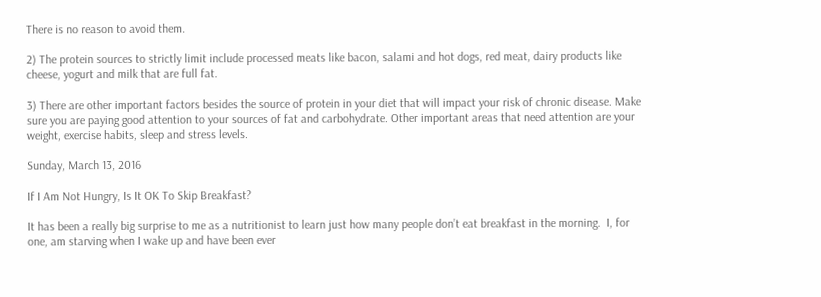There is no reason to avoid them.

2) The protein sources to strictly limit include processed meats like bacon, salami and hot dogs, red meat, dairy products like cheese, yogurt and milk that are full fat.

3) There are other important factors besides the source of protein in your diet that will impact your risk of chronic disease. Make sure you are paying good attention to your sources of fat and carbohydrate. Other important areas that need attention are your weight, exercise habits, sleep and stress levels.

Sunday, March 13, 2016

If I Am Not Hungry, Is It OK To Skip Breakfast?

It has been a really big surprise to me as a nutritionist to learn just how many people don’t eat breakfast in the morning.  I, for one, am starving when I wake up and have been ever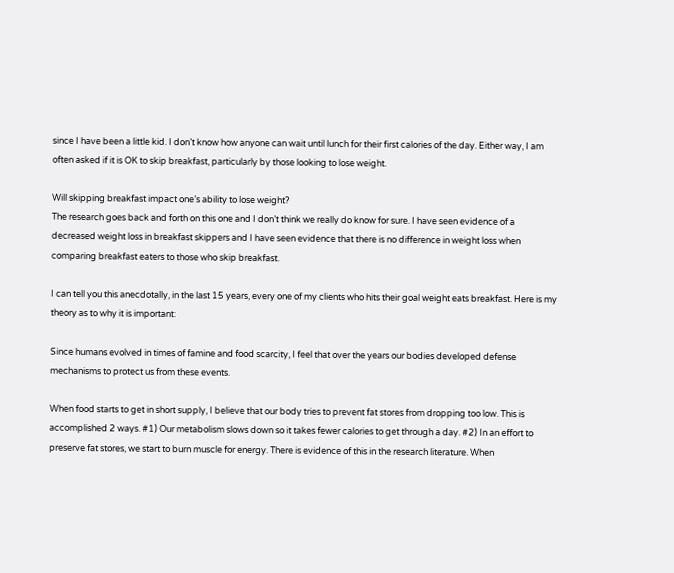since I have been a little kid. I don’t know how anyone can wait until lunch for their first calories of the day. Either way, I am often asked if it is OK to skip breakfast, particularly by those looking to lose weight.

Will skipping breakfast impact one’s ability to lose weight?
The research goes back and forth on this one and I don’t think we really do know for sure. I have seen evidence of a decreased weight loss in breakfast skippers and I have seen evidence that there is no difference in weight loss when comparing breakfast eaters to those who skip breakfast.

I can tell you this anecdotally, in the last 15 years, every one of my clients who hits their goal weight eats breakfast. Here is my theory as to why it is important:

Since humans evolved in times of famine and food scarcity, I feel that over the years our bodies developed defense mechanisms to protect us from these events.

When food starts to get in short supply, I believe that our body tries to prevent fat stores from dropping too low. This is accomplished 2 ways. #1) Our metabolism slows down so it takes fewer calories to get through a day. #2) In an effort to preserve fat stores, we start to burn muscle for energy. There is evidence of this in the research literature. When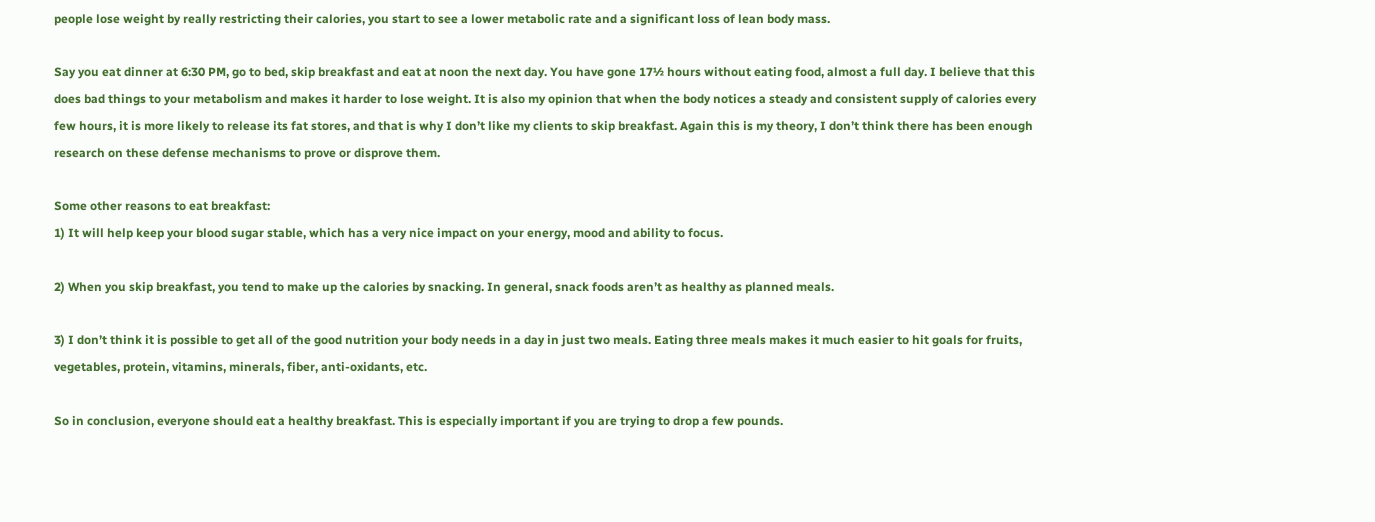people lose weight by really restricting their calories, you start to see a lower metabolic rate and a significant loss of lean body mass.

Say you eat dinner at 6:30 PM, go to bed, skip breakfast and eat at noon the next day. You have gone 17½ hours without eating food, almost a full day. I believe that this does bad things to your metabolism and makes it harder to lose weight. It is also my opinion that when the body notices a steady and consistent supply of calories every few hours, it is more likely to release its fat stores, and that is why I don’t like my clients to skip breakfast. Again this is my theory, I don’t think there has been enough research on these defense mechanisms to prove or disprove them.

Some other reasons to eat breakfast:
1) It will help keep your blood sugar stable, which has a very nice impact on your energy, mood and ability to focus.

2) When you skip breakfast, you tend to make up the calories by snacking. In general, snack foods aren’t as healthy as planned meals.

3) I don’t think it is possible to get all of the good nutrition your body needs in a day in just two meals. Eating three meals makes it much easier to hit goals for fruits, vegetables, protein, vitamins, minerals, fiber, anti-oxidants, etc.

So in conclusion, everyone should eat a healthy breakfast. This is especially important if you are trying to drop a few pounds.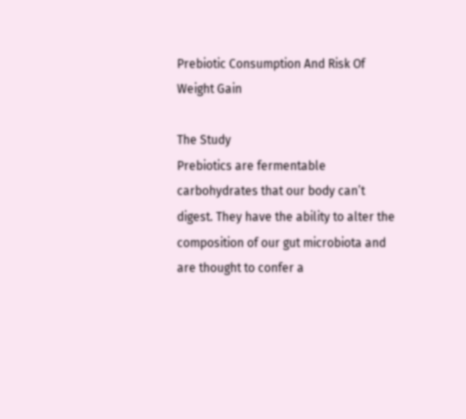Prebiotic Consumption And Risk Of Weight Gain

The Study
Prebiotics are fermentable carbohydrates that our body can’t digest. They have the ability to alter the composition of our gut microbiota and are thought to confer a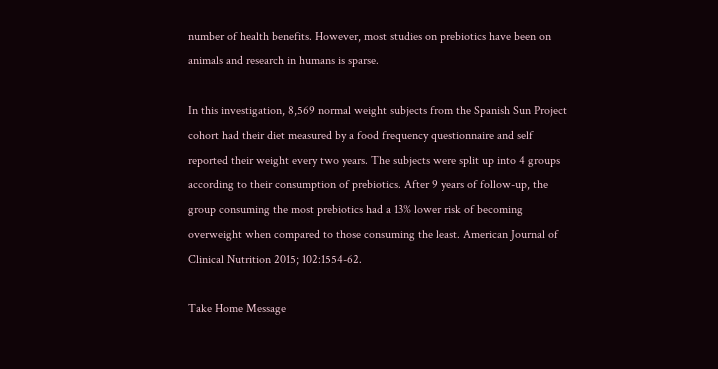number of health benefits. However, most studies on prebiotics have been on animals and research in humans is sparse.

In this investigation, 8,569 normal weight subjects from the Spanish Sun Project cohort had their diet measured by a food frequency questionnaire and self reported their weight every two years. The subjects were split up into 4 groups according to their consumption of prebiotics. After 9 years of follow-up, the group consuming the most prebiotics had a 13% lower risk of becoming overweight when compared to those consuming the least. American Journal of Clinical Nutrition 2015; 102:1554-62.

Take Home Message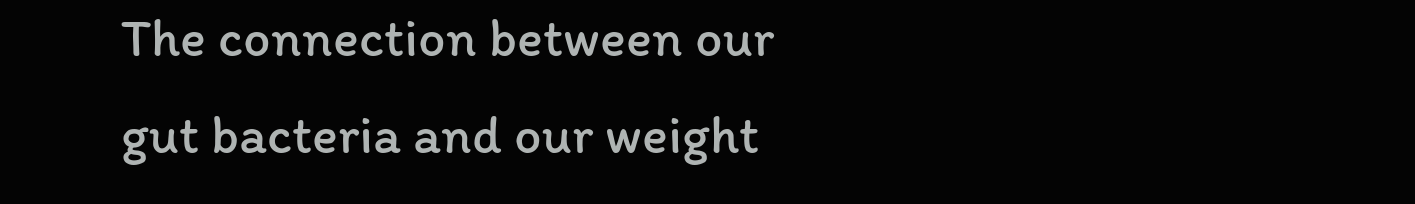The connection between our gut bacteria and our weight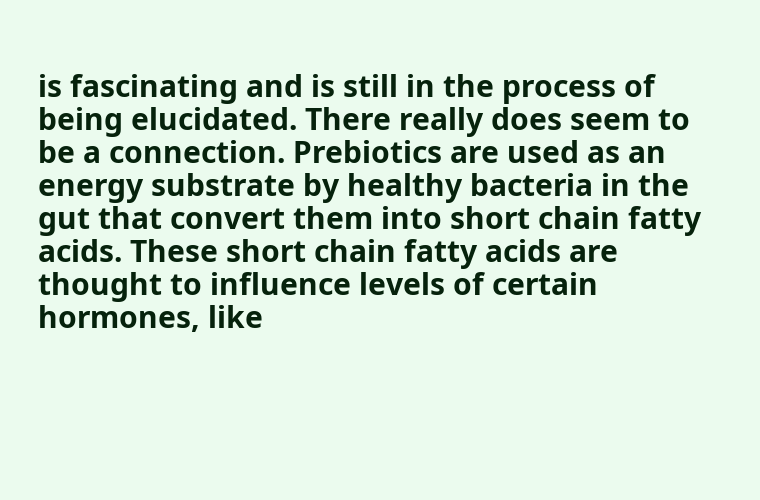is fascinating and is still in the process of being elucidated. There really does seem to be a connection. Prebiotics are used as an energy substrate by healthy bacteria in the gut that convert them into short chain fatty acids. These short chain fatty acids are thought to influence levels of certain hormones, like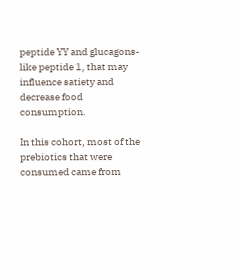peptide YY and glucagons-like peptide 1, that may influence satiety and decrease food consumption.

In this cohort, most of the prebiotics that were consumed came from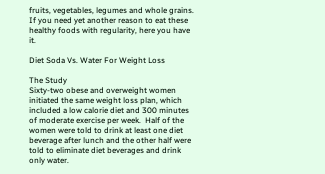fruits, vegetables, legumes and whole grains. If you need yet another reason to eat these healthy foods with regularity, here you have it.

Diet Soda Vs. Water For Weight Loss

The Study
Sixty-two obese and overweight women initiated the same weight loss plan, which included a low calorie diet and 300 minutes of moderate exercise per week.  Half of the women were told to drink at least one diet beverage after lunch and the other half were told to eliminate diet beverages and drink only water.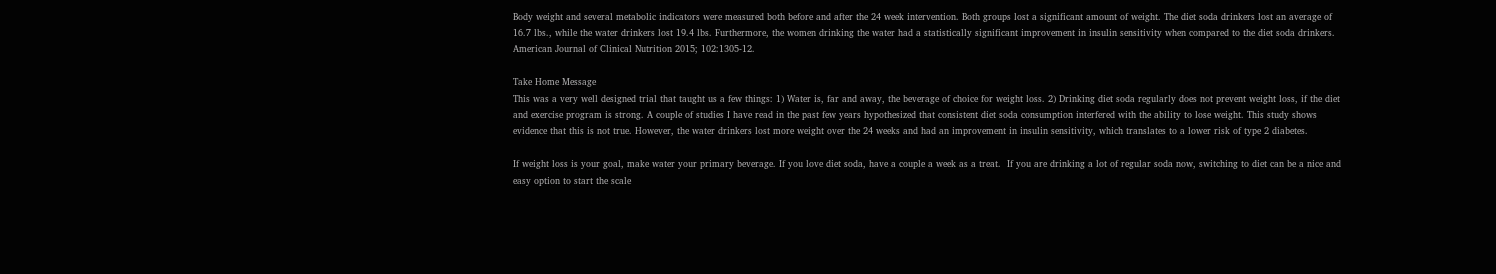Body weight and several metabolic indicators were measured both before and after the 24 week intervention. Both groups lost a significant amount of weight. The diet soda drinkers lost an average of 16.7 lbs., while the water drinkers lost 19.4 lbs. Furthermore, the women drinking the water had a statistically significant improvement in insulin sensitivity when compared to the diet soda drinkers. American Journal of Clinical Nutrition 2015; 102:1305-12.

Take Home Message
This was a very well designed trial that taught us a few things: 1) Water is, far and away, the beverage of choice for weight loss. 2) Drinking diet soda regularly does not prevent weight loss, if the diet and exercise program is strong. A couple of studies I have read in the past few years hypothesized that consistent diet soda consumption interfered with the ability to lose weight. This study shows evidence that this is not true. However, the water drinkers lost more weight over the 24 weeks and had an improvement in insulin sensitivity, which translates to a lower risk of type 2 diabetes.

If weight loss is your goal, make water your primary beverage. If you love diet soda, have a couple a week as a treat.  If you are drinking a lot of regular soda now, switching to diet can be a nice and easy option to start the scale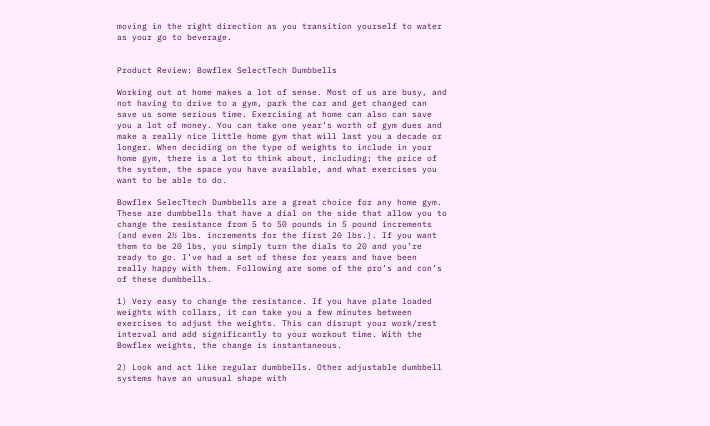moving in the right direction as you transition yourself to water as your go to beverage.


Product Review: Bowflex SelectTech Dumbbells

Working out at home makes a lot of sense. Most of us are busy, and not having to drive to a gym, park the car and get changed can save us some serious time. Exercising at home can also can save you a lot of money. You can take one year’s worth of gym dues and make a really nice little home gym that will last you a decade or longer. When deciding on the type of weights to include in your home gym, there is a lot to think about, including; the price of the system, the space you have available, and what exercises you want to be able to do.

Bowflex SelecTtech Dumbbells are a great choice for any home gym. These are dumbbells that have a dial on the side that allow you to change the resistance from 5 to 50 pounds in 5 pound increments (and even 2½ lbs. increments for the first 20 lbs.). If you want them to be 20 lbs, you simply turn the dials to 20 and you’re ready to go. I’ve had a set of these for years and have been really happy with them. Following are some of the pro’s and con’s of these dumbbells.

1) Very easy to change the resistance. If you have plate loaded weights with collars, it can take you a few minutes between exercises to adjust the weights. This can disrupt your work/rest interval and add significantly to your workout time. With the Bowflex weights, the change is instantaneous.

2) Look and act like regular dumbbells. Other adjustable dumbbell systems have an unusual shape with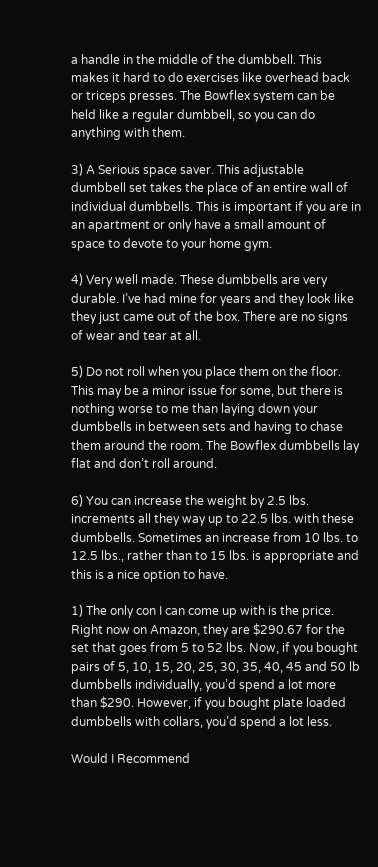a handle in the middle of the dumbbell. This makes it hard to do exercises like overhead back or triceps presses. The Bowflex system can be held like a regular dumbbell, so you can do anything with them.

3) A Serious space saver. This adjustable dumbbell set takes the place of an entire wall of individual dumbbells. This is important if you are in an apartment or only have a small amount of space to devote to your home gym.

4) Very well made. These dumbbells are very durable. I’ve had mine for years and they look like they just came out of the box. There are no signs of wear and tear at all.

5) Do not roll when you place them on the floor. This may be a minor issue for some, but there is nothing worse to me than laying down your dumbbells in between sets and having to chase them around the room. The Bowflex dumbbells lay flat and don’t roll around.

6) You can increase the weight by 2.5 lbs. increments all they way up to 22.5 lbs. with these dumbbells. Sometimes an increase from 10 lbs. to 12.5 lbs., rather than to 15 lbs. is appropriate and this is a nice option to have.

1) The only con I can come up with is the price. Right now on Amazon, they are $290.67 for the set that goes from 5 to 52 lbs. Now, if you bought pairs of 5, 10, 15, 20, 25, 30, 35, 40, 45 and 50 lb dumbbells individually, you’d spend a lot more than $290. However, if you bought plate loaded dumbbells with collars, you’d spend a lot less.

Would I Recommend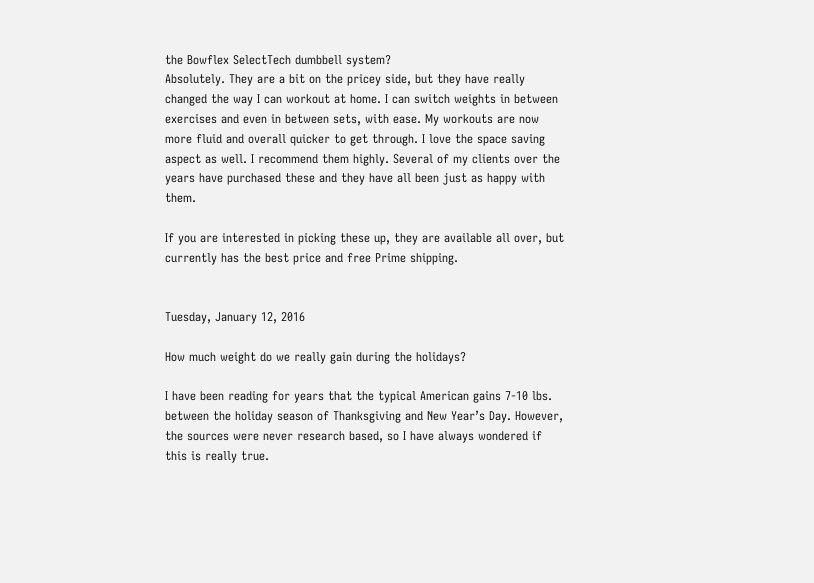the Bowflex SelectTech dumbbell system?
Absolutely. They are a bit on the pricey side, but they have really changed the way I can workout at home. I can switch weights in between exercises and even in between sets, with ease. My workouts are now more fluid and overall quicker to get through. I love the space saving aspect as well. I recommend them highly. Several of my clients over the years have purchased these and they have all been just as happy with them.

If you are interested in picking these up, they are available all over, but currently has the best price and free Prime shipping.


Tuesday, January 12, 2016

How much weight do we really gain during the holidays?

I have been reading for years that the typical American gains 7-10 lbs. between the holiday season of Thanksgiving and New Year’s Day. However, the sources were never research based, so I have always wondered if this is really true.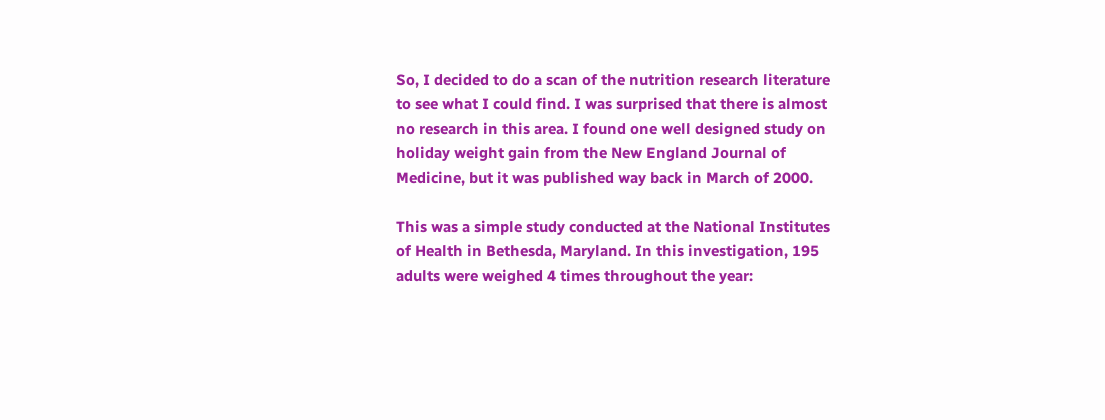So, I decided to do a scan of the nutrition research literature to see what I could find. I was surprised that there is almost no research in this area. I found one well designed study on holiday weight gain from the New England Journal of Medicine, but it was published way back in March of 2000.

This was a simple study conducted at the National Institutes of Health in Bethesda, Maryland. In this investigation, 195 adults were weighed 4 times throughout the year: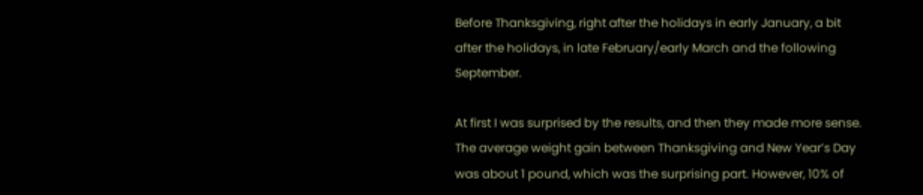Before Thanksgiving, right after the holidays in early January, a bit after the holidays, in late February/early March and the following September.

At first I was surprised by the results, and then they made more sense. The average weight gain between Thanksgiving and New Year’s Day was about 1 pound, which was the surprising part. However, 10% of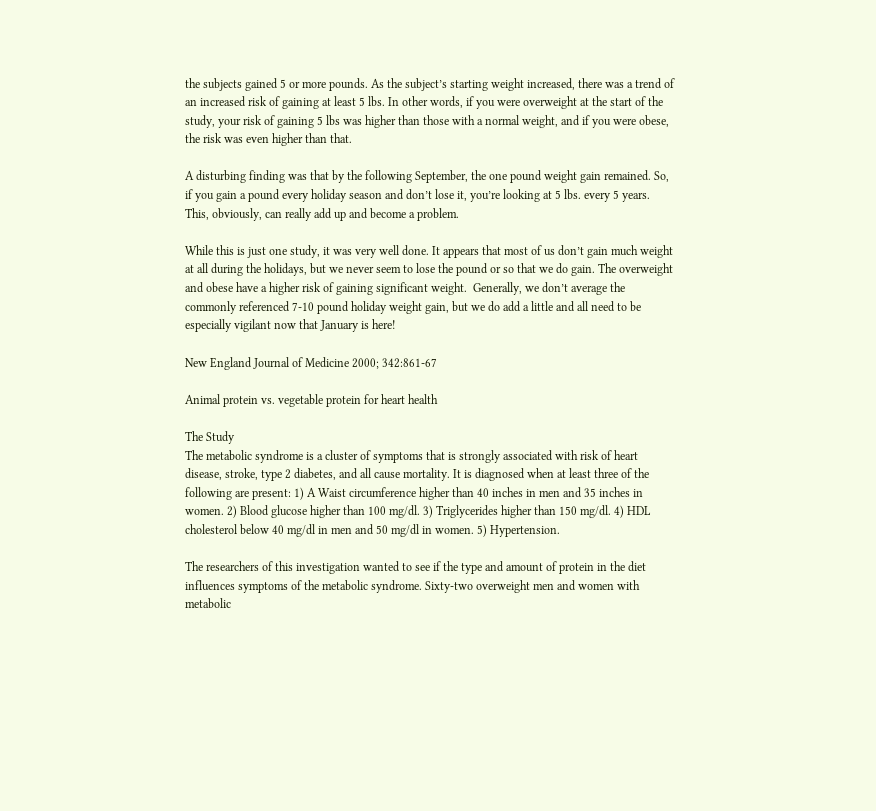the subjects gained 5 or more pounds. As the subject’s starting weight increased, there was a trend of an increased risk of gaining at least 5 lbs. In other words, if you were overweight at the start of the study, your risk of gaining 5 lbs was higher than those with a normal weight, and if you were obese, the risk was even higher than that.

A disturbing finding was that by the following September, the one pound weight gain remained. So, if you gain a pound every holiday season and don’t lose it, you’re looking at 5 lbs. every 5 years. This, obviously, can really add up and become a problem.

While this is just one study, it was very well done. It appears that most of us don’t gain much weight at all during the holidays, but we never seem to lose the pound or so that we do gain. The overweight and obese have a higher risk of gaining significant weight.  Generally, we don’t average the commonly referenced 7-10 pound holiday weight gain, but we do add a little and all need to be especially vigilant now that January is here!

New England Journal of Medicine 2000; 342:861-67

Animal protein vs. vegetable protein for heart health

The Study
The metabolic syndrome is a cluster of symptoms that is strongly associated with risk of heart disease, stroke, type 2 diabetes, and all cause mortality. It is diagnosed when at least three of the following are present: 1) A Waist circumference higher than 40 inches in men and 35 inches in women. 2) Blood glucose higher than 100 mg/dl. 3) Triglycerides higher than 150 mg/dl. 4) HDL cholesterol below 40 mg/dl in men and 50 mg/dl in women. 5) Hypertension.

The researchers of this investigation wanted to see if the type and amount of protein in the diet influences symptoms of the metabolic syndrome. Sixty-two overweight men and women with metabolic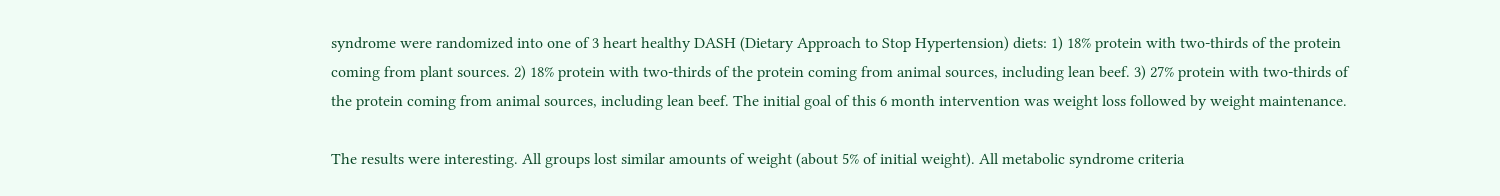syndrome were randomized into one of 3 heart healthy DASH (Dietary Approach to Stop Hypertension) diets: 1) 18% protein with two-thirds of the protein coming from plant sources. 2) 18% protein with two-thirds of the protein coming from animal sources, including lean beef. 3) 27% protein with two-thirds of the protein coming from animal sources, including lean beef. The initial goal of this 6 month intervention was weight loss followed by weight maintenance.

The results were interesting. All groups lost similar amounts of weight (about 5% of initial weight). All metabolic syndrome criteria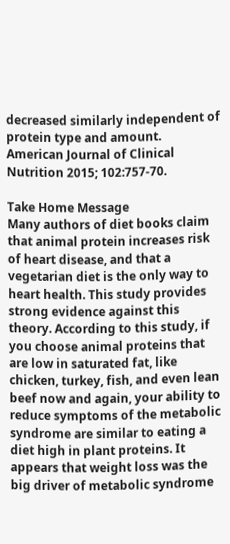decreased similarly independent of protein type and amount. American Journal of Clinical Nutrition 2015; 102:757-70.

Take Home Message
Many authors of diet books claim that animal protein increases risk of heart disease, and that a vegetarian diet is the only way to heart health. This study provides strong evidence against this theory. According to this study, if you choose animal proteins that are low in saturated fat, like chicken, turkey, fish, and even lean beef now and again, your ability to reduce symptoms of the metabolic syndrome are similar to eating a diet high in plant proteins. It appears that weight loss was the big driver of metabolic syndrome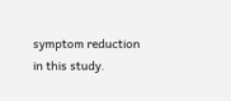symptom reduction in this study.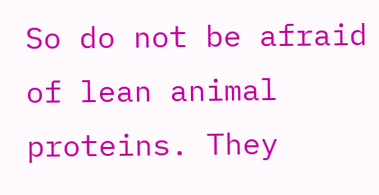So do not be afraid of lean animal proteins. They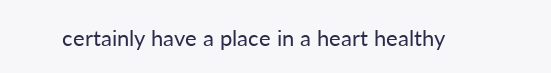certainly have a place in a heart healthy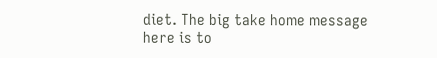diet. The big take home message here is to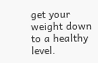get your weight down to a healthy level.